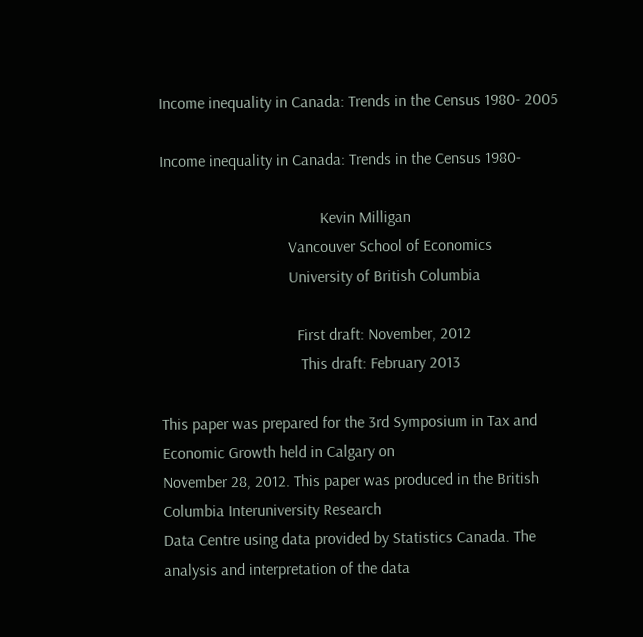Income inequality in Canada: Trends in the Census 1980- 2005

Income inequality in Canada: Trends in the Census 1980-

                                        Kevin Milligan
                                Vancouver School of Economics
                                University of British Columbia

                                  First draft: November, 2012
                                   This draft: February 2013

This paper was prepared for the 3rd Symposium in Tax and Economic Growth held in Calgary on
November 28, 2012. This paper was produced in the British Columbia Interuniversity Research
Data Centre using data provided by Statistics Canada. The analysis and interpretation of the data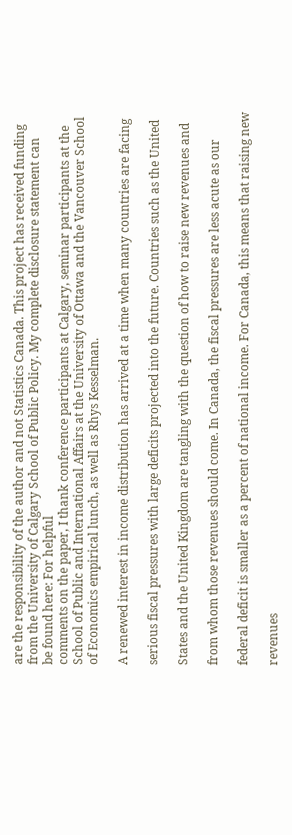are the responsibility of the author and not Statistics Canada. This project has received funding
from the University of Calgary School of Public Policy. My complete disclosure statement can
be found here: For helpful
comments on the paper, I thank conference participants at Calgary, seminar participants at the
School of Public and International Affairs at the University of Ottawa and the Vancouver School
of Economics empirical lunch, as well as Rhys Kesselman.

A renewed interest in income distribution has arrived at a time when many countries are facing

serious fiscal pressures with large deficits projected into the future. Countries such as the United

States and the United Kingdom are tangling with the question of how to raise new revenues and

from whom those revenues should come. In Canada, the fiscal pressures are less acute as our

federal deficit is smaller as a percent of national income. For Canada, this means that raising new

revenues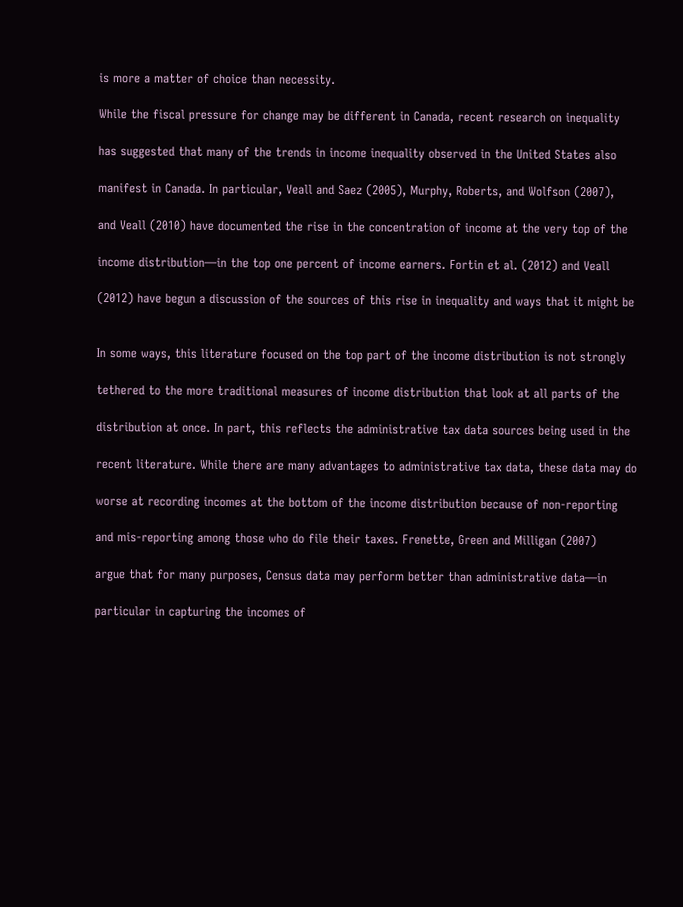is more a matter of choice than necessity.

While the fiscal pressure for change may be different in Canada, recent research on inequality

has suggested that many of the trends in income inequality observed in the United States also

manifest in Canada. In particular, Veall and Saez (2005), Murphy, Roberts, and Wolfson (2007),

and Veall (2010) have documented the rise in the concentration of income at the very top of the

income distribution—in the top one percent of income earners. Fortin et al. (2012) and Veall

(2012) have begun a discussion of the sources of this rise in inequality and ways that it might be


In some ways, this literature focused on the top part of the income distribution is not strongly

tethered to the more traditional measures of income distribution that look at all parts of the

distribution at once. In part, this reflects the administrative tax data sources being used in the

recent literature. While there are many advantages to administrative tax data, these data may do

worse at recording incomes at the bottom of the income distribution because of non-reporting

and mis-reporting among those who do file their taxes. Frenette, Green and Milligan (2007)

argue that for many purposes, Census data may perform better than administrative data—in

particular in capturing the incomes of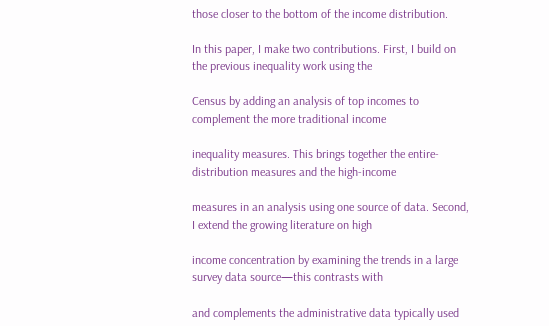those closer to the bottom of the income distribution.

In this paper, I make two contributions. First, I build on the previous inequality work using the

Census by adding an analysis of top incomes to complement the more traditional income

inequality measures. This brings together the entire-distribution measures and the high-income

measures in an analysis using one source of data. Second, I extend the growing literature on high

income concentration by examining the trends in a large survey data source—this contrasts with

and complements the administrative data typically used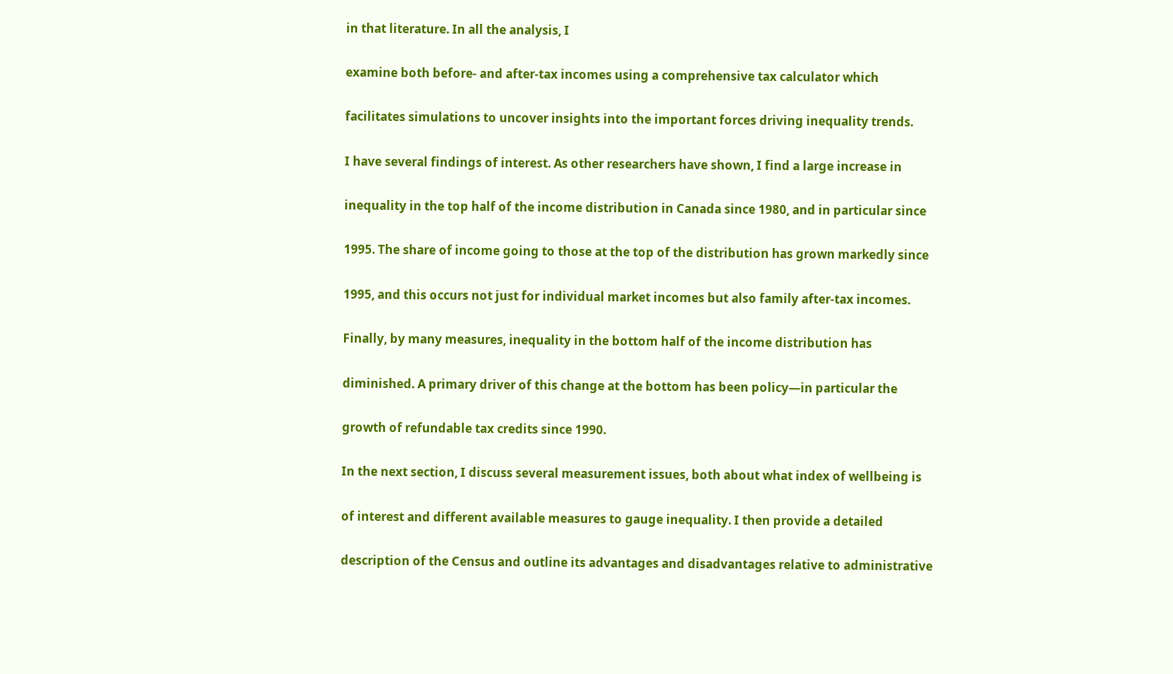in that literature. In all the analysis, I

examine both before- and after-tax incomes using a comprehensive tax calculator which

facilitates simulations to uncover insights into the important forces driving inequality trends.

I have several findings of interest. As other researchers have shown, I find a large increase in

inequality in the top half of the income distribution in Canada since 1980, and in particular since

1995. The share of income going to those at the top of the distribution has grown markedly since

1995, and this occurs not just for individual market incomes but also family after-tax incomes.

Finally, by many measures, inequality in the bottom half of the income distribution has

diminished. A primary driver of this change at the bottom has been policy—in particular the

growth of refundable tax credits since 1990.

In the next section, I discuss several measurement issues, both about what index of wellbeing is

of interest and different available measures to gauge inequality. I then provide a detailed

description of the Census and outline its advantages and disadvantages relative to administrative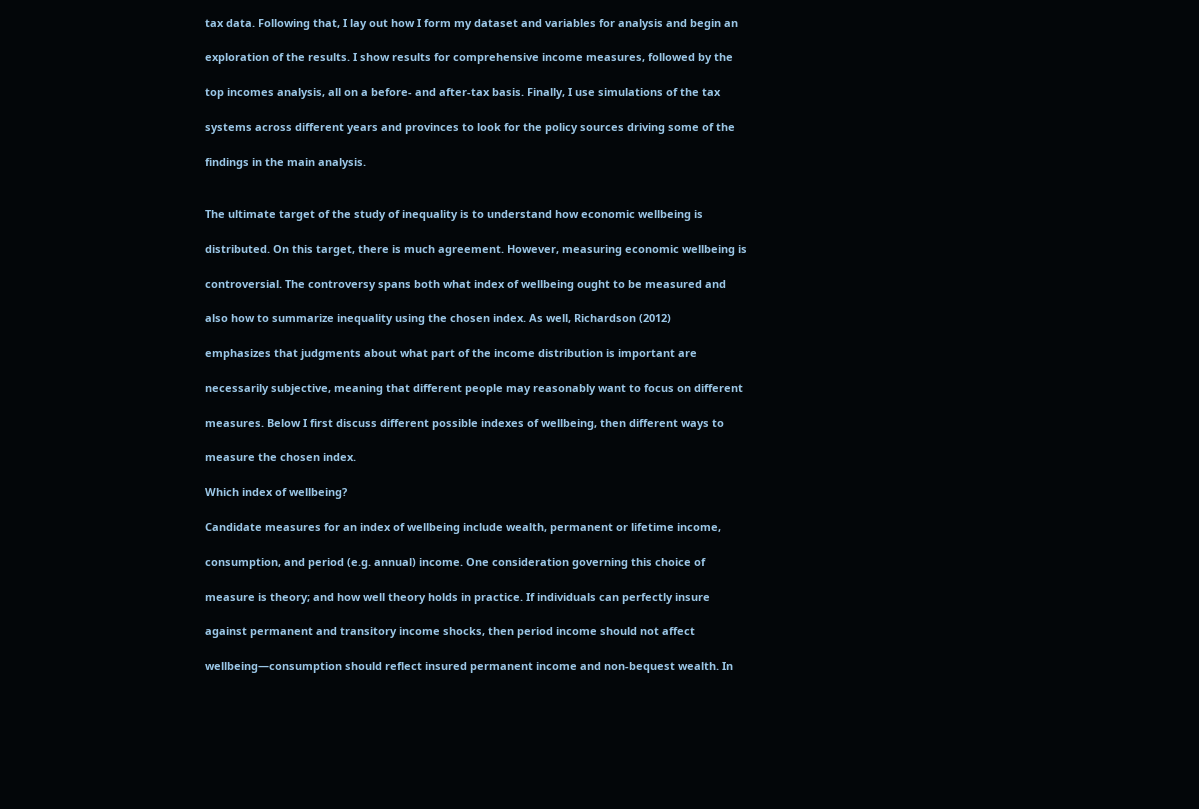tax data. Following that, I lay out how I form my dataset and variables for analysis and begin an

exploration of the results. I show results for comprehensive income measures, followed by the

top incomes analysis, all on a before- and after-tax basis. Finally, I use simulations of the tax

systems across different years and provinces to look for the policy sources driving some of the

findings in the main analysis.


The ultimate target of the study of inequality is to understand how economic wellbeing is

distributed. On this target, there is much agreement. However, measuring economic wellbeing is

controversial. The controversy spans both what index of wellbeing ought to be measured and

also how to summarize inequality using the chosen index. As well, Richardson (2012)

emphasizes that judgments about what part of the income distribution is important are

necessarily subjective, meaning that different people may reasonably want to focus on different

measures. Below I first discuss different possible indexes of wellbeing, then different ways to

measure the chosen index.

Which index of wellbeing?

Candidate measures for an index of wellbeing include wealth, permanent or lifetime income,

consumption, and period (e.g. annual) income. One consideration governing this choice of

measure is theory; and how well theory holds in practice. If individuals can perfectly insure

against permanent and transitory income shocks, then period income should not affect

wellbeing—consumption should reflect insured permanent income and non-bequest wealth. In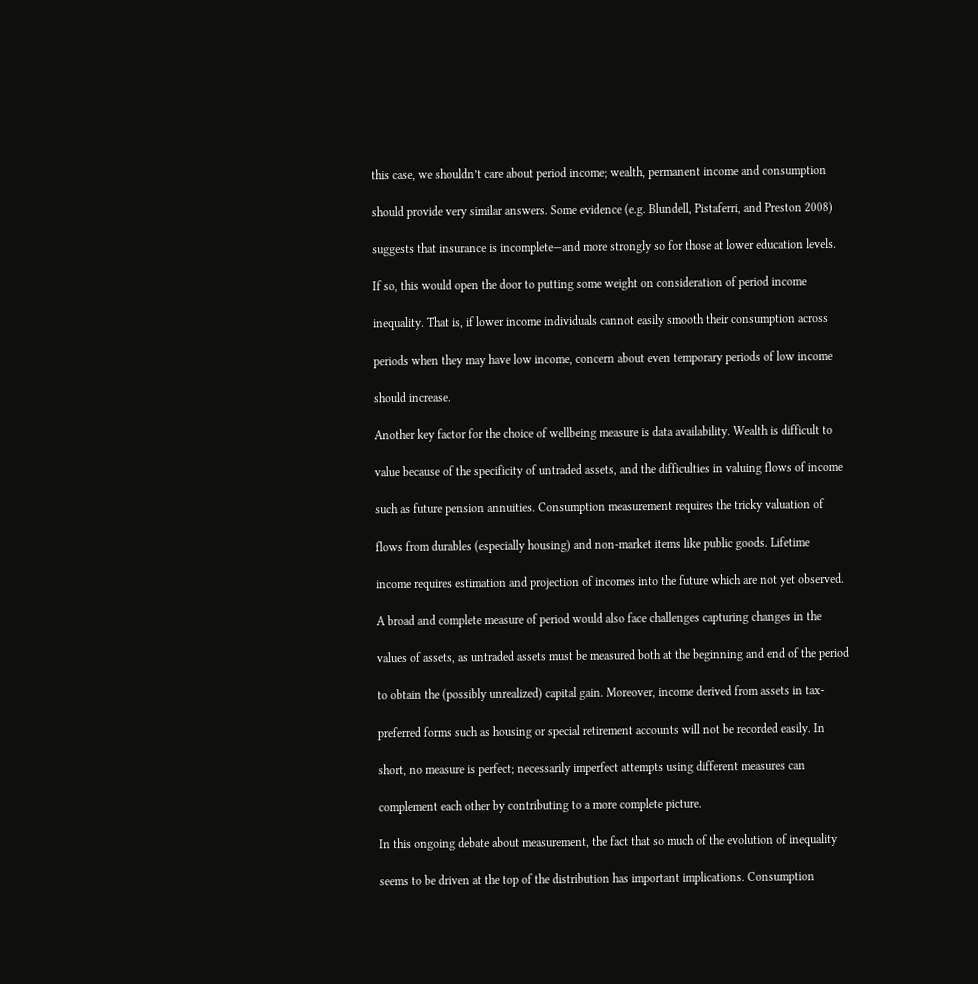this case, we shouldn’t care about period income; wealth, permanent income and consumption

should provide very similar answers. Some evidence (e.g. Blundell, Pistaferri, and Preston 2008)

suggests that insurance is incomplete—and more strongly so for those at lower education levels.

If so, this would open the door to putting some weight on consideration of period income

inequality. That is, if lower income individuals cannot easily smooth their consumption across

periods when they may have low income, concern about even temporary periods of low income

should increase.

Another key factor for the choice of wellbeing measure is data availability. Wealth is difficult to

value because of the specificity of untraded assets, and the difficulties in valuing flows of income

such as future pension annuities. Consumption measurement requires the tricky valuation of

flows from durables (especially housing) and non-market items like public goods. Lifetime

income requires estimation and projection of incomes into the future which are not yet observed.

A broad and complete measure of period would also face challenges capturing changes in the

values of assets, as untraded assets must be measured both at the beginning and end of the period

to obtain the (possibly unrealized) capital gain. Moreover, income derived from assets in tax-

preferred forms such as housing or special retirement accounts will not be recorded easily. In

short, no measure is perfect; necessarily imperfect attempts using different measures can

complement each other by contributing to a more complete picture.

In this ongoing debate about measurement, the fact that so much of the evolution of inequality

seems to be driven at the top of the distribution has important implications. Consumption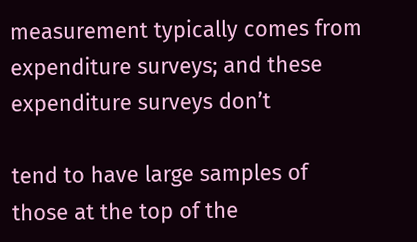measurement typically comes from expenditure surveys; and these expenditure surveys don’t

tend to have large samples of those at the top of the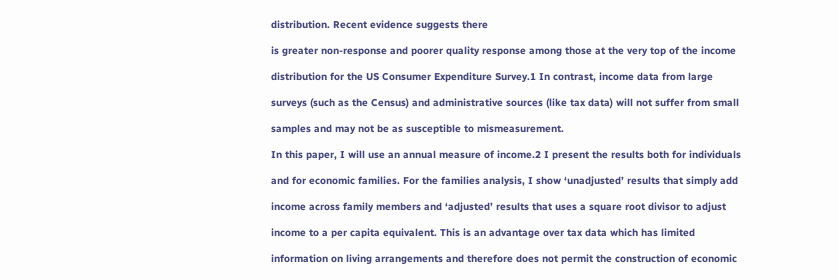distribution. Recent evidence suggests there

is greater non-response and poorer quality response among those at the very top of the income

distribution for the US Consumer Expenditure Survey.1 In contrast, income data from large

surveys (such as the Census) and administrative sources (like tax data) will not suffer from small

samples and may not be as susceptible to mismeasurement.

In this paper, I will use an annual measure of income.2 I present the results both for individuals

and for economic families. For the families analysis, I show ‘unadjusted’ results that simply add

income across family members and ‘adjusted’ results that uses a square root divisor to adjust

income to a per capita equivalent. This is an advantage over tax data which has limited

information on living arrangements and therefore does not permit the construction of economic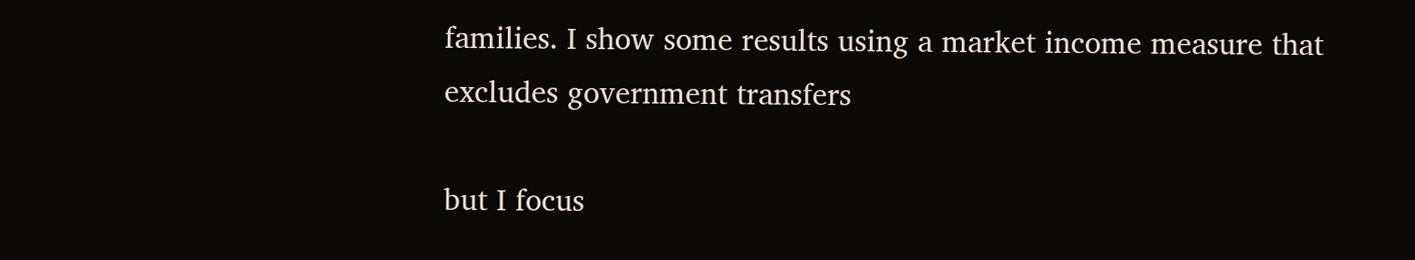families. I show some results using a market income measure that excludes government transfers

but I focus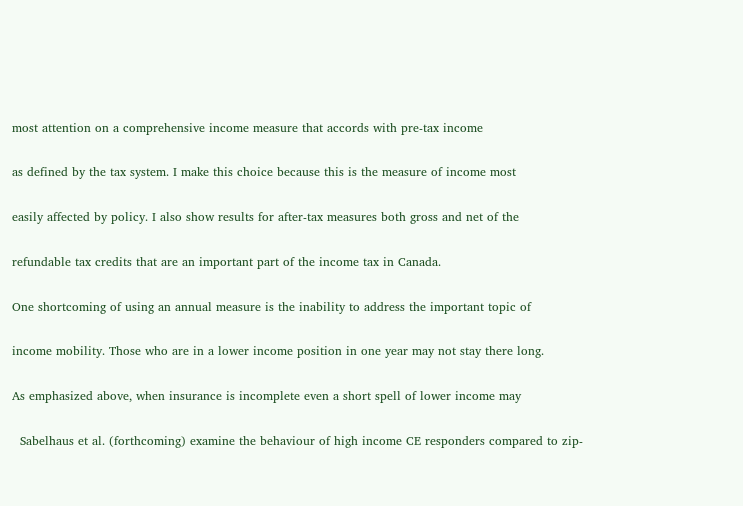most attention on a comprehensive income measure that accords with pre-tax income

as defined by the tax system. I make this choice because this is the measure of income most

easily affected by policy. I also show results for after-tax measures both gross and net of the

refundable tax credits that are an important part of the income tax in Canada.

One shortcoming of using an annual measure is the inability to address the important topic of

income mobility. Those who are in a lower income position in one year may not stay there long.

As emphasized above, when insurance is incomplete even a short spell of lower income may

  Sabelhaus et al. (forthcoming) examine the behaviour of high income CE responders compared to zip-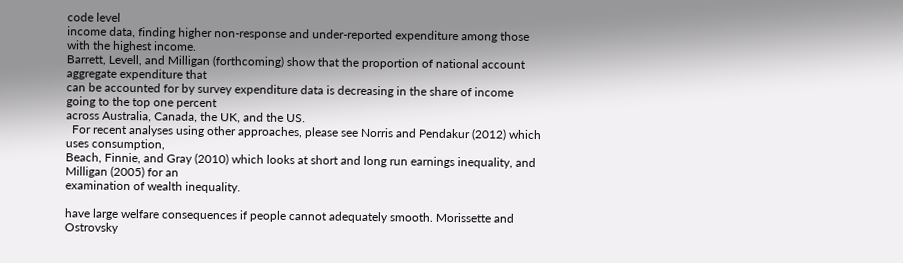code level
income data, finding higher non-response and under-reported expenditure among those with the highest income.
Barrett, Levell, and Milligan (forthcoming) show that the proportion of national account aggregate expenditure that
can be accounted for by survey expenditure data is decreasing in the share of income going to the top one percent
across Australia, Canada, the UK, and the US.
  For recent analyses using other approaches, please see Norris and Pendakur (2012) which uses consumption,
Beach, Finnie, and Gray (2010) which looks at short and long run earnings inequality, and Milligan (2005) for an
examination of wealth inequality.

have large welfare consequences if people cannot adequately smooth. Morissette and Ostrovsky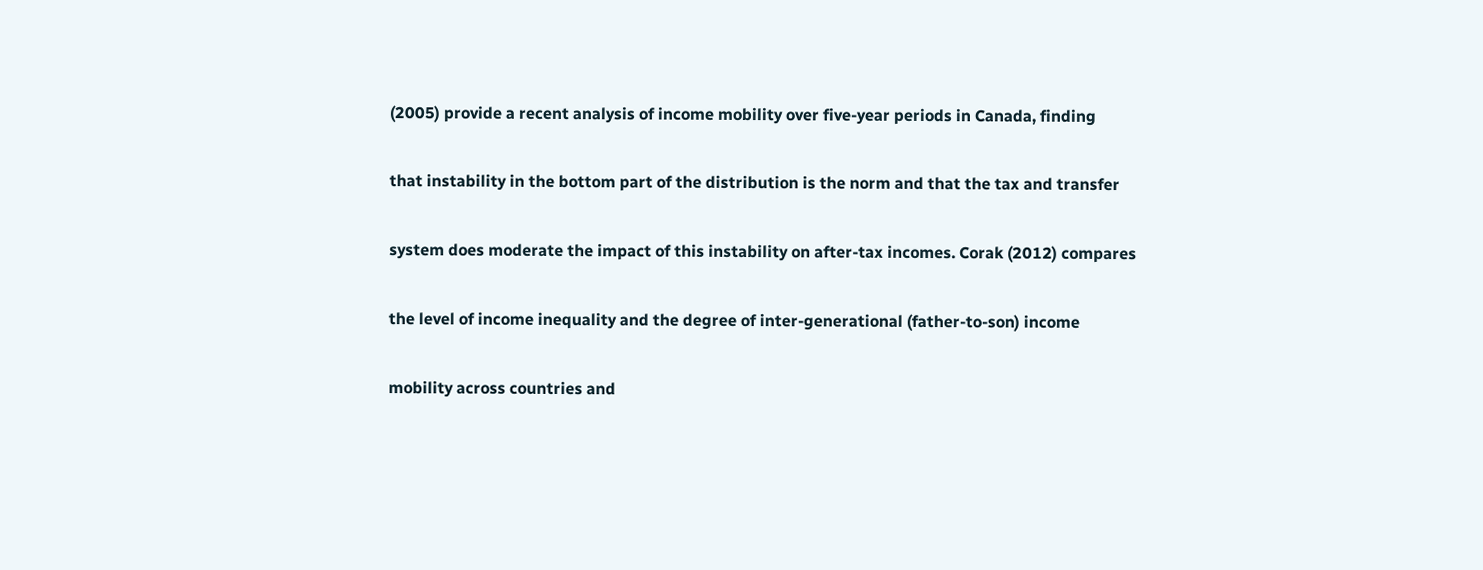(2005) provide a recent analysis of income mobility over five-year periods in Canada, finding

that instability in the bottom part of the distribution is the norm and that the tax and transfer

system does moderate the impact of this instability on after-tax incomes. Corak (2012) compares

the level of income inequality and the degree of inter-generational (father-to-son) income

mobility across countries and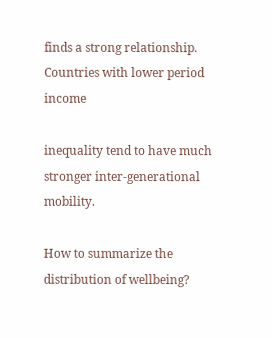finds a strong relationship. Countries with lower period income

inequality tend to have much stronger inter-generational mobility.

How to summarize the distribution of wellbeing?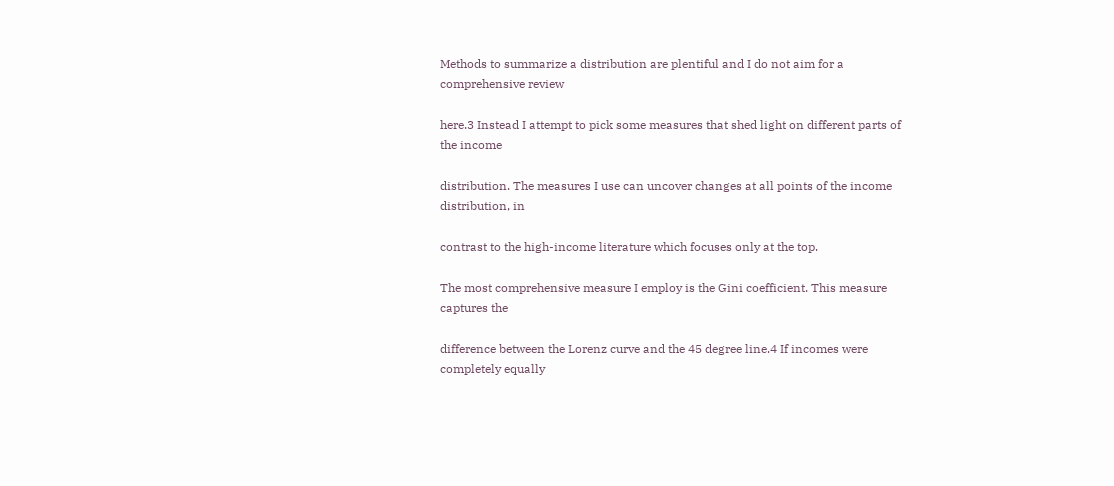Methods to summarize a distribution are plentiful and I do not aim for a comprehensive review

here.3 Instead I attempt to pick some measures that shed light on different parts of the income

distribution. The measures I use can uncover changes at all points of the income distribution, in

contrast to the high-income literature which focuses only at the top.

The most comprehensive measure I employ is the Gini coefficient. This measure captures the

difference between the Lorenz curve and the 45 degree line.4 If incomes were completely equally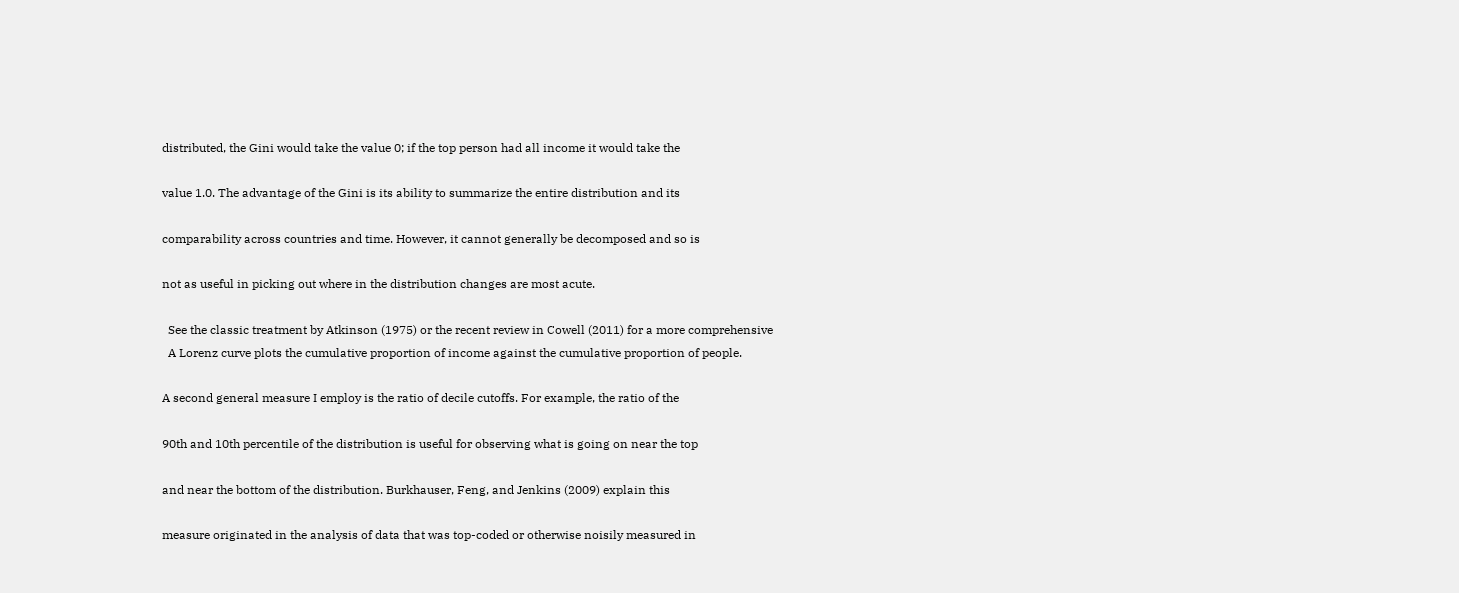distributed, the Gini would take the value 0; if the top person had all income it would take the

value 1.0. The advantage of the Gini is its ability to summarize the entire distribution and its

comparability across countries and time. However, it cannot generally be decomposed and so is

not as useful in picking out where in the distribution changes are most acute.

  See the classic treatment by Atkinson (1975) or the recent review in Cowell (2011) for a more comprehensive
  A Lorenz curve plots the cumulative proportion of income against the cumulative proportion of people.

A second general measure I employ is the ratio of decile cutoffs. For example, the ratio of the

90th and 10th percentile of the distribution is useful for observing what is going on near the top

and near the bottom of the distribution. Burkhauser, Feng, and Jenkins (2009) explain this

measure originated in the analysis of data that was top-coded or otherwise noisily measured in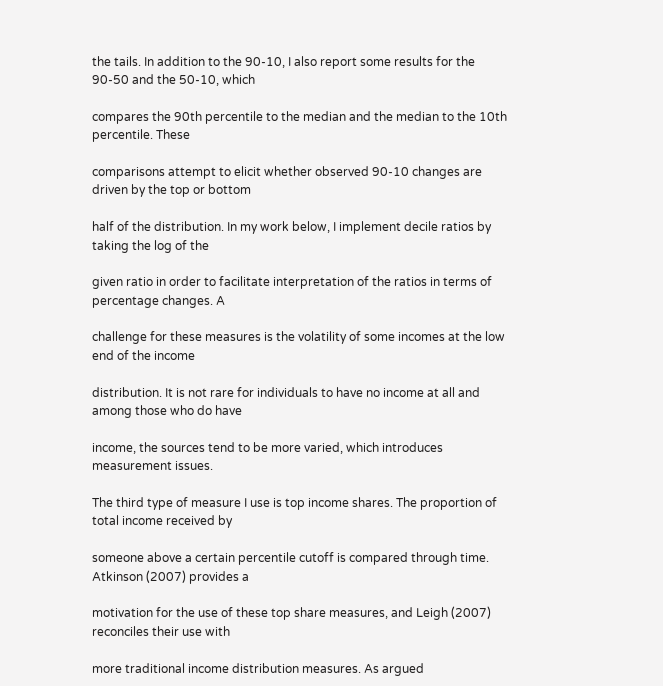the tails. In addition to the 90-10, I also report some results for the 90-50 and the 50-10, which

compares the 90th percentile to the median and the median to the 10th percentile. These

comparisons attempt to elicit whether observed 90-10 changes are driven by the top or bottom

half of the distribution. In my work below, I implement decile ratios by taking the log of the

given ratio in order to facilitate interpretation of the ratios in terms of percentage changes. A

challenge for these measures is the volatility of some incomes at the low end of the income

distribution. It is not rare for individuals to have no income at all and among those who do have

income, the sources tend to be more varied, which introduces measurement issues.

The third type of measure I use is top income shares. The proportion of total income received by

someone above a certain percentile cutoff is compared through time. Atkinson (2007) provides a

motivation for the use of these top share measures, and Leigh (2007) reconciles their use with

more traditional income distribution measures. As argued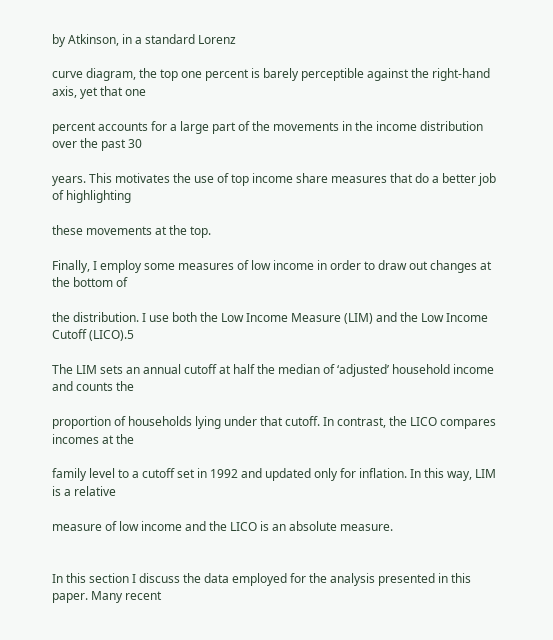by Atkinson, in a standard Lorenz

curve diagram, the top one percent is barely perceptible against the right-hand axis, yet that one

percent accounts for a large part of the movements in the income distribution over the past 30

years. This motivates the use of top income share measures that do a better job of highlighting

these movements at the top.

Finally, I employ some measures of low income in order to draw out changes at the bottom of

the distribution. I use both the Low Income Measure (LIM) and the Low Income Cutoff (LICO).5

The LIM sets an annual cutoff at half the median of ‘adjusted’ household income and counts the

proportion of households lying under that cutoff. In contrast, the LICO compares incomes at the

family level to a cutoff set in 1992 and updated only for inflation. In this way, LIM is a relative

measure of low income and the LICO is an absolute measure.


In this section I discuss the data employed for the analysis presented in this paper. Many recent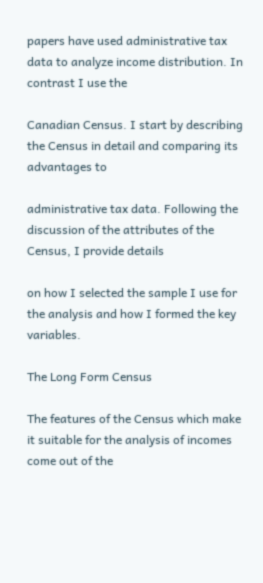papers have used administrative tax data to analyze income distribution. In contrast I use the

Canadian Census. I start by describing the Census in detail and comparing its advantages to

administrative tax data. Following the discussion of the attributes of the Census, I provide details

on how I selected the sample I use for the analysis and how I formed the key variables.

The Long Form Census

The features of the Census which make it suitable for the analysis of incomes come out of the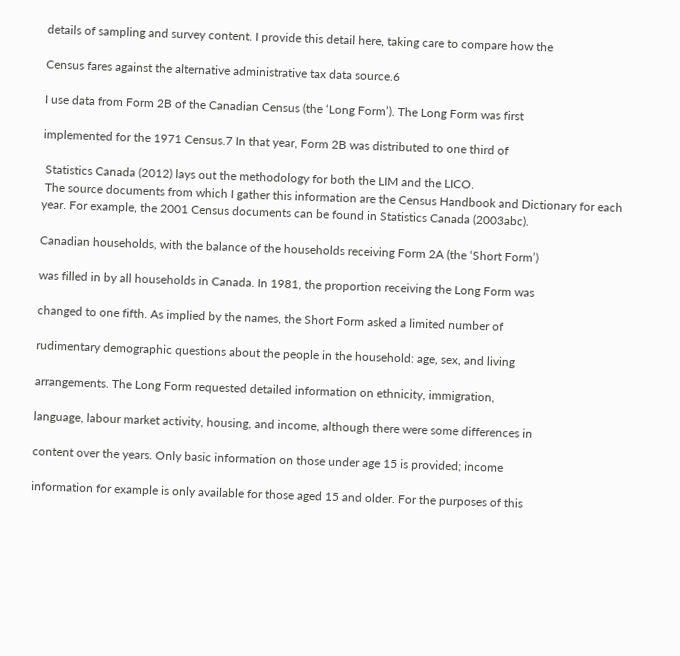details of sampling and survey content. I provide this detail here, taking care to compare how the

Census fares against the alternative administrative tax data source.6

I use data from Form 2B of the Canadian Census (the ‘Long Form’). The Long Form was first

implemented for the 1971 Census.7 In that year, Form 2B was distributed to one third of

 Statistics Canada (2012) lays out the methodology for both the LIM and the LICO.
 The source documents from which I gather this information are the Census Handbook and Dictionary for each
year. For example, the 2001 Census documents can be found in Statistics Canada (2003abc).

Canadian households, with the balance of the households receiving Form 2A (the ‘Short Form’)

was filled in by all households in Canada. In 1981, the proportion receiving the Long Form was

changed to one fifth. As implied by the names, the Short Form asked a limited number of

rudimentary demographic questions about the people in the household: age, sex, and living

arrangements. The Long Form requested detailed information on ethnicity, immigration,

language, labour market activity, housing, and income, although there were some differences in

content over the years. Only basic information on those under age 15 is provided; income

information for example is only available for those aged 15 and older. For the purposes of this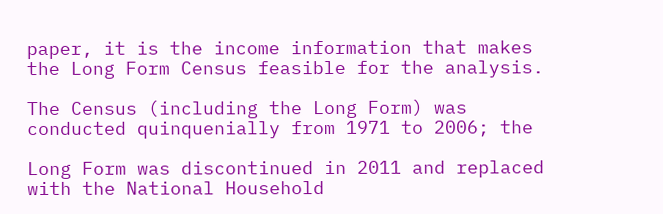paper, it is the income information that makes the Long Form Census feasible for the analysis.

The Census (including the Long Form) was conducted quinquenially from 1971 to 2006; the

Long Form was discontinued in 2011 and replaced with the National Household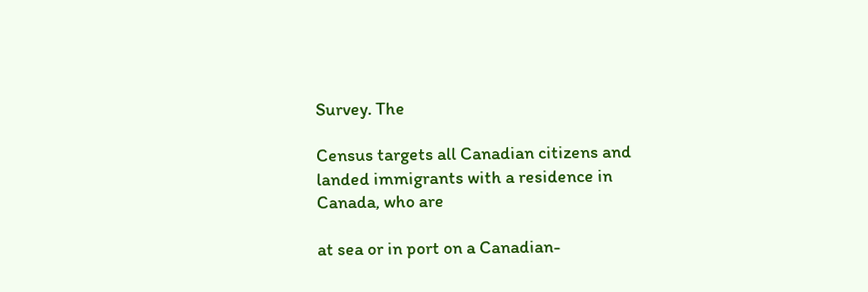Survey. The

Census targets all Canadian citizens and landed immigrants with a residence in Canada, who are

at sea or in port on a Canadian-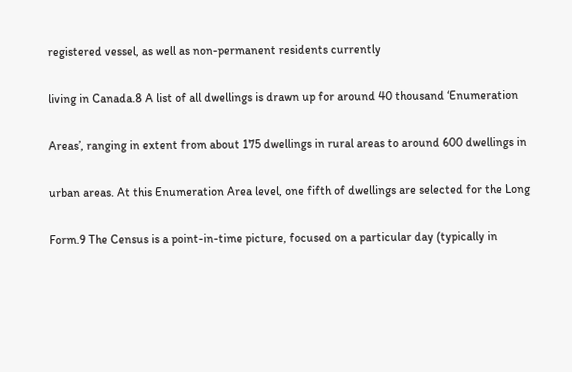registered vessel, as well as non-permanent residents currently

living in Canada.8 A list of all dwellings is drawn up for around 40 thousand ‘Enumeration

Areas’, ranging in extent from about 175 dwellings in rural areas to around 600 dwellings in

urban areas. At this Enumeration Area level, one fifth of dwellings are selected for the Long

Form.9 The Census is a point-in-time picture, focused on a particular day (typically in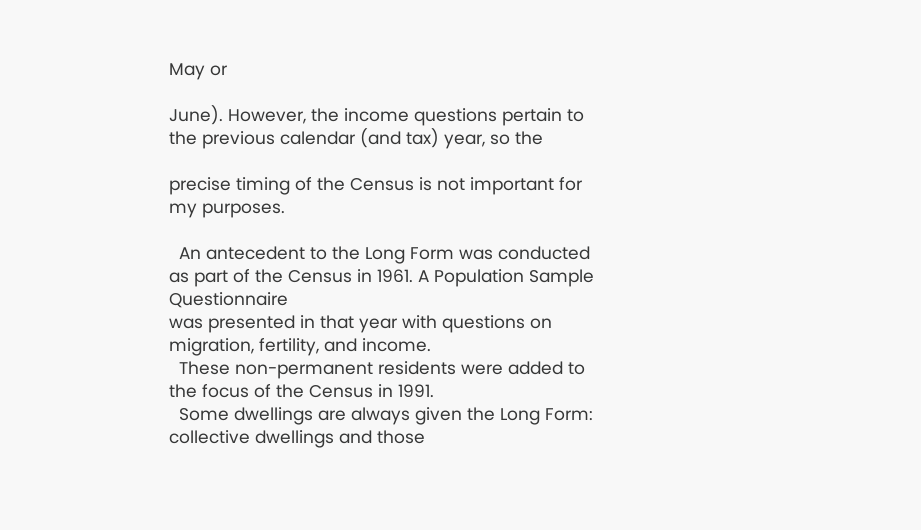May or

June). However, the income questions pertain to the previous calendar (and tax) year, so the

precise timing of the Census is not important for my purposes.

  An antecedent to the Long Form was conducted as part of the Census in 1961. A Population Sample Questionnaire
was presented in that year with questions on migration, fertility, and income.
  These non-permanent residents were added to the focus of the Census in 1991.
  Some dwellings are always given the Long Form: collective dwellings and those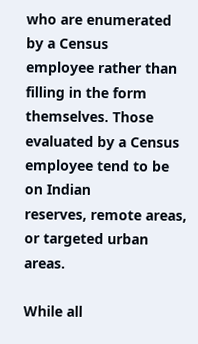who are enumerated by a Census
employee rather than filling in the form themselves. Those evaluated by a Census employee tend to be on Indian
reserves, remote areas, or targeted urban areas.

While all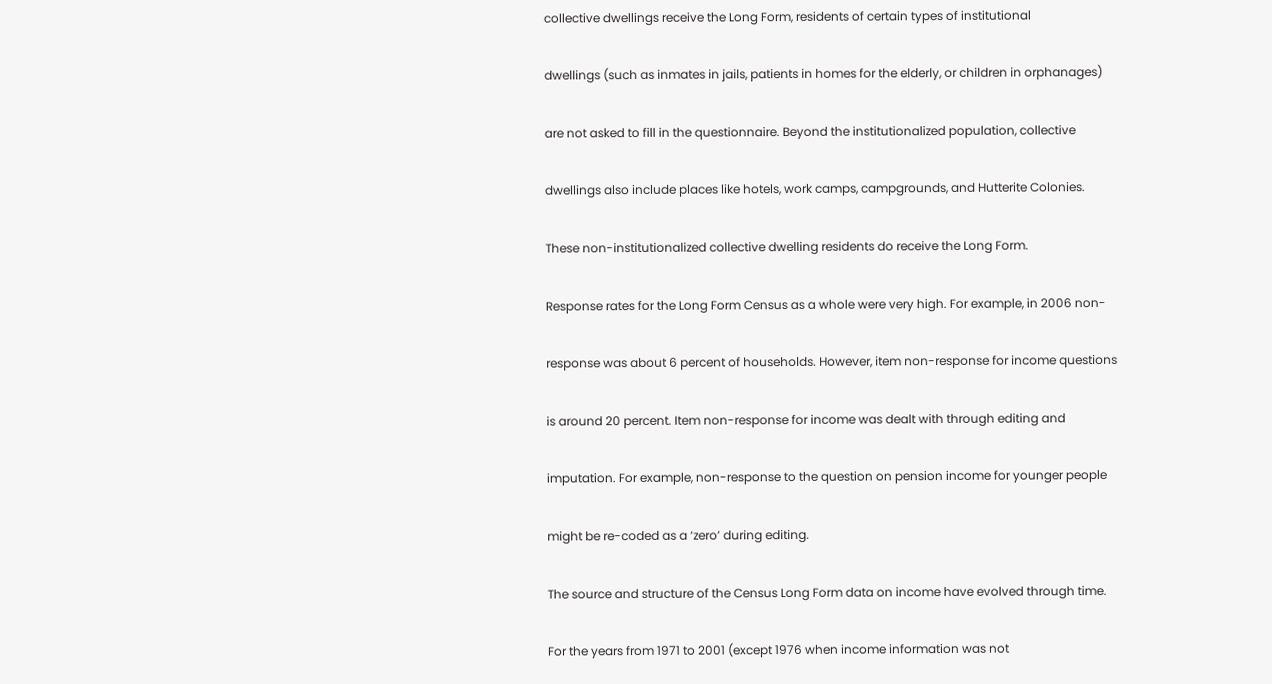collective dwellings receive the Long Form, residents of certain types of institutional

dwellings (such as inmates in jails, patients in homes for the elderly, or children in orphanages)

are not asked to fill in the questionnaire. Beyond the institutionalized population, collective

dwellings also include places like hotels, work camps, campgrounds, and Hutterite Colonies.

These non-institutionalized collective dwelling residents do receive the Long Form.

Response rates for the Long Form Census as a whole were very high. For example, in 2006 non-

response was about 6 percent of households. However, item non-response for income questions

is around 20 percent. Item non-response for income was dealt with through editing and

imputation. For example, non-response to the question on pension income for younger people

might be re-coded as a ‘zero’ during editing.

The source and structure of the Census Long Form data on income have evolved through time.

For the years from 1971 to 2001 (except 1976 when income information was not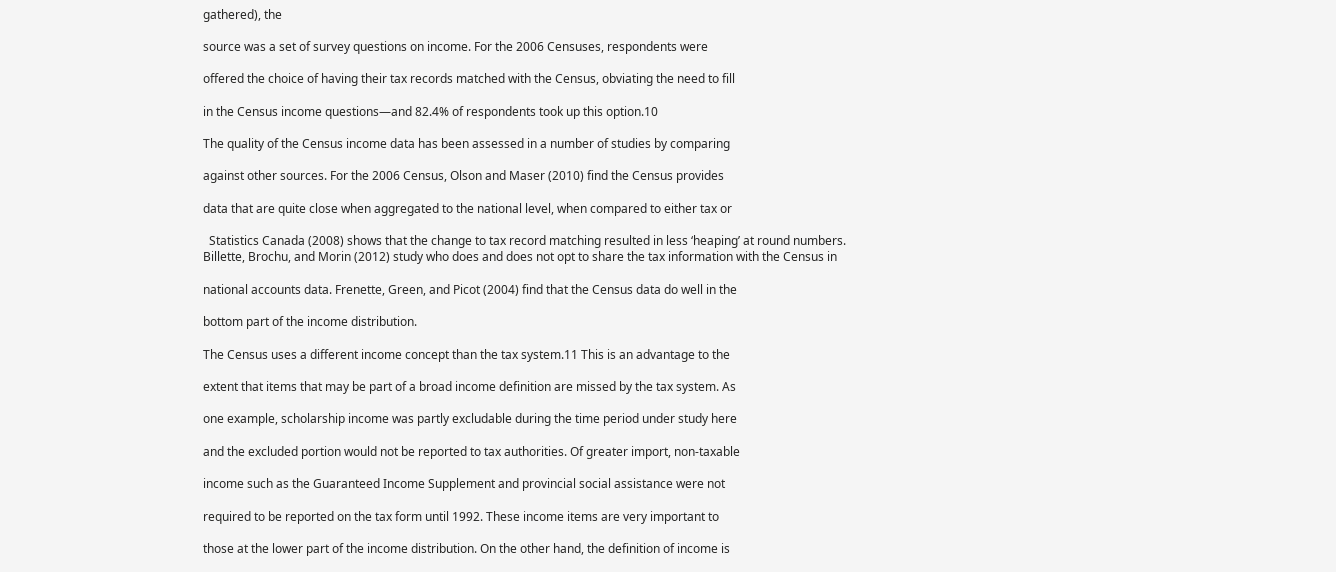gathered), the

source was a set of survey questions on income. For the 2006 Censuses, respondents were

offered the choice of having their tax records matched with the Census, obviating the need to fill

in the Census income questions—and 82.4% of respondents took up this option.10

The quality of the Census income data has been assessed in a number of studies by comparing

against other sources. For the 2006 Census, Olson and Maser (2010) find the Census provides

data that are quite close when aggregated to the national level, when compared to either tax or

  Statistics Canada (2008) shows that the change to tax record matching resulted in less ‘heaping’ at round numbers.
Billette, Brochu, and Morin (2012) study who does and does not opt to share the tax information with the Census in

national accounts data. Frenette, Green, and Picot (2004) find that the Census data do well in the

bottom part of the income distribution.

The Census uses a different income concept than the tax system.11 This is an advantage to the

extent that items that may be part of a broad income definition are missed by the tax system. As

one example, scholarship income was partly excludable during the time period under study here

and the excluded portion would not be reported to tax authorities. Of greater import, non-taxable

income such as the Guaranteed Income Supplement and provincial social assistance were not

required to be reported on the tax form until 1992. These income items are very important to

those at the lower part of the income distribution. On the other hand, the definition of income is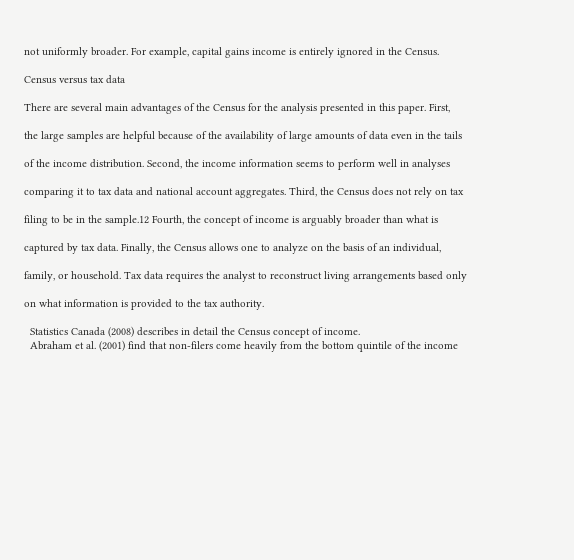not uniformly broader. For example, capital gains income is entirely ignored in the Census.

Census versus tax data

There are several main advantages of the Census for the analysis presented in this paper. First,

the large samples are helpful because of the availability of large amounts of data even in the tails

of the income distribution. Second, the income information seems to perform well in analyses

comparing it to tax data and national account aggregates. Third, the Census does not rely on tax

filing to be in the sample.12 Fourth, the concept of income is arguably broader than what is

captured by tax data. Finally, the Census allows one to analyze on the basis of an individual,

family, or household. Tax data requires the analyst to reconstruct living arrangements based only

on what information is provided to the tax authority.

  Statistics Canada (2008) describes in detail the Census concept of income.
  Abraham et al. (2001) find that non-filers come heavily from the bottom quintile of the income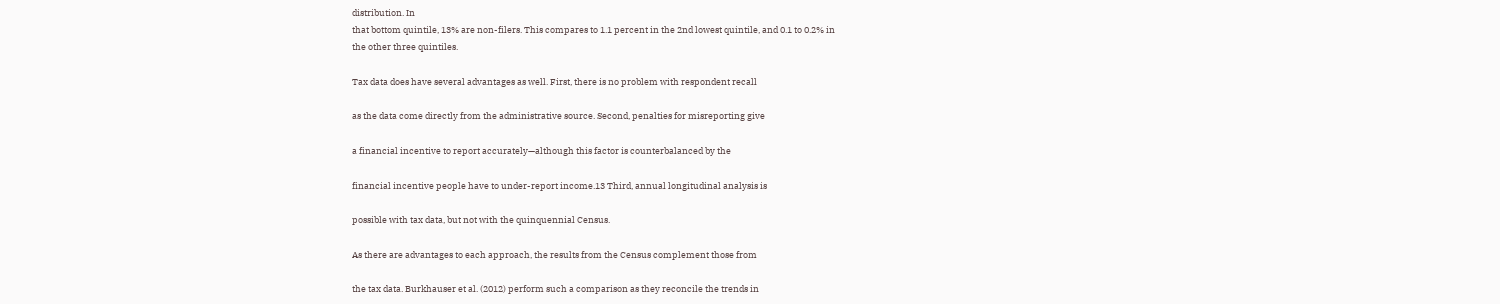distribution. In
that bottom quintile, 13% are non-filers. This compares to 1.1 percent in the 2nd lowest quintile, and 0.1 to 0.2% in
the other three quintiles.

Tax data does have several advantages as well. First, there is no problem with respondent recall

as the data come directly from the administrative source. Second, penalties for misreporting give

a financial incentive to report accurately—although this factor is counterbalanced by the

financial incentive people have to under-report income.13 Third, annual longitudinal analysis is

possible with tax data, but not with the quinquennial Census.

As there are advantages to each approach, the results from the Census complement those from

the tax data. Burkhauser et al. (2012) perform such a comparison as they reconcile the trends in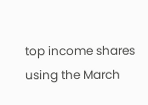top income shares using the March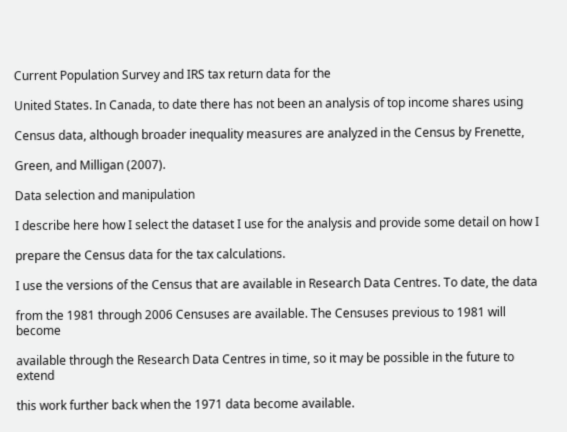Current Population Survey and IRS tax return data for the

United States. In Canada, to date there has not been an analysis of top income shares using

Census data, although broader inequality measures are analyzed in the Census by Frenette,

Green, and Milligan (2007).

Data selection and manipulation

I describe here how I select the dataset I use for the analysis and provide some detail on how I

prepare the Census data for the tax calculations.

I use the versions of the Census that are available in Research Data Centres. To date, the data

from the 1981 through 2006 Censuses are available. The Censuses previous to 1981 will become

available through the Research Data Centres in time, so it may be possible in the future to extend

this work further back when the 1971 data become available.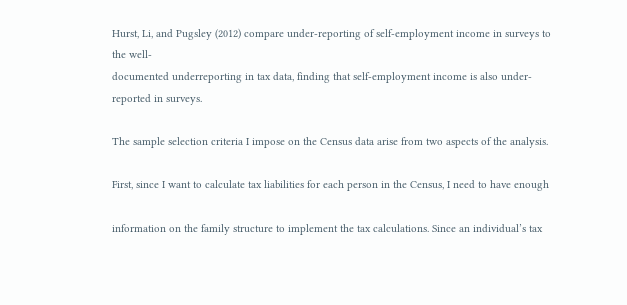Hurst, Li, and Pugsley (2012) compare under-reporting of self-employment income in surveys to the well-
documented underreporting in tax data, finding that self-employment income is also under-reported in surveys.

The sample selection criteria I impose on the Census data arise from two aspects of the analysis.

First, since I want to calculate tax liabilities for each person in the Census, I need to have enough

information on the family structure to implement the tax calculations. Since an individual’s tax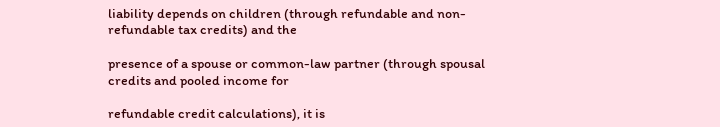liability depends on children (through refundable and non-refundable tax credits) and the

presence of a spouse or common-law partner (through spousal credits and pooled income for

refundable credit calculations), it is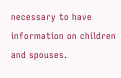necessary to have information on children and spouses.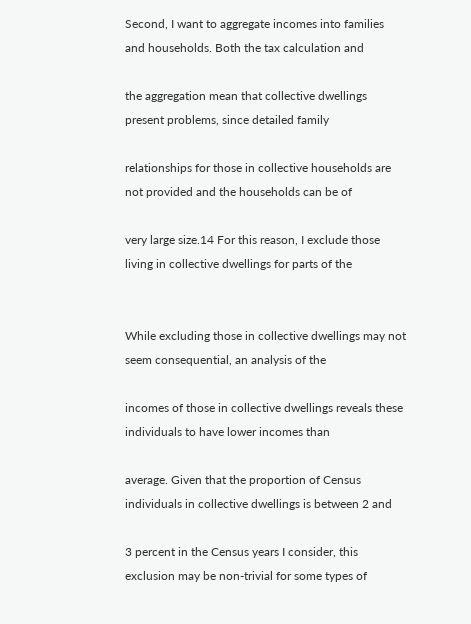Second, I want to aggregate incomes into families and households. Both the tax calculation and

the aggregation mean that collective dwellings present problems, since detailed family

relationships for those in collective households are not provided and the households can be of

very large size.14 For this reason, I exclude those living in collective dwellings for parts of the


While excluding those in collective dwellings may not seem consequential, an analysis of the

incomes of those in collective dwellings reveals these individuals to have lower incomes than

average. Given that the proportion of Census individuals in collective dwellings is between 2 and

3 percent in the Census years I consider, this exclusion may be non-trivial for some types of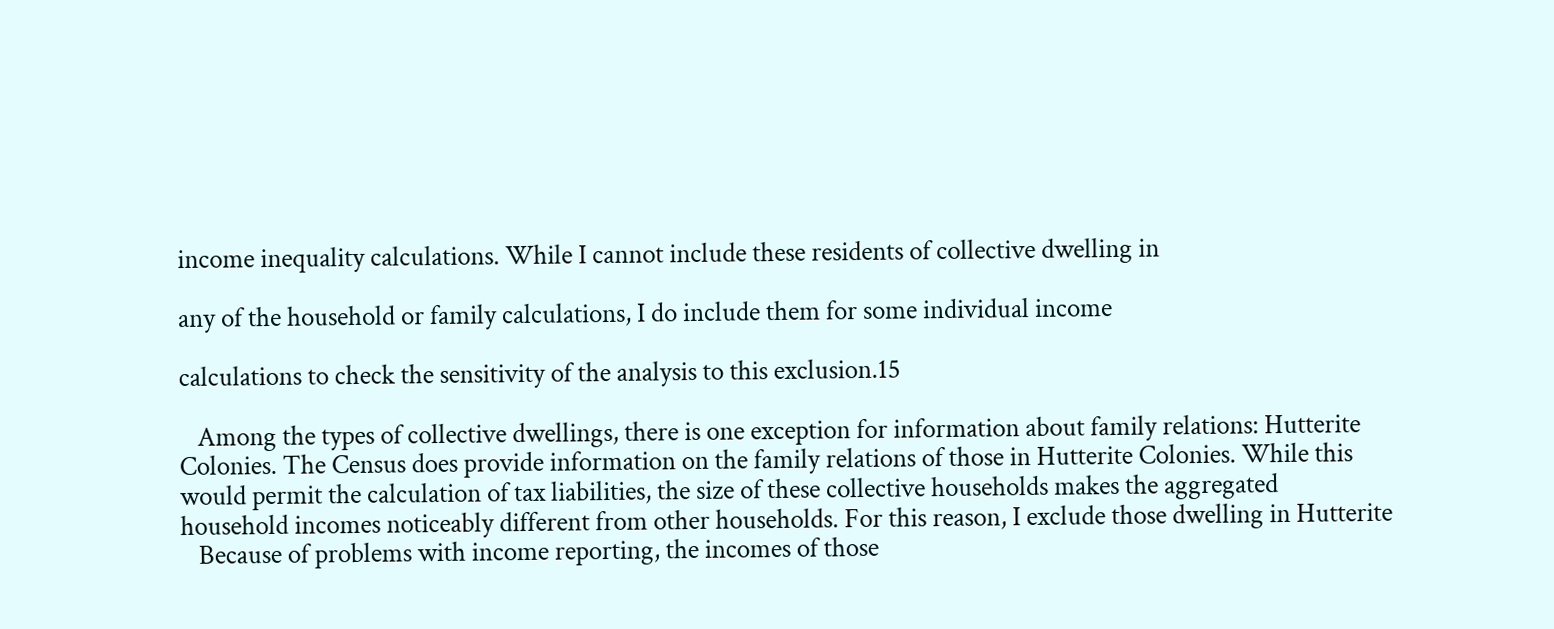income inequality calculations. While I cannot include these residents of collective dwelling in

any of the household or family calculations, I do include them for some individual income

calculations to check the sensitivity of the analysis to this exclusion.15

   Among the types of collective dwellings, there is one exception for information about family relations: Hutterite
Colonies. The Census does provide information on the family relations of those in Hutterite Colonies. While this
would permit the calculation of tax liabilities, the size of these collective households makes the aggregated
household incomes noticeably different from other households. For this reason, I exclude those dwelling in Hutterite
   Because of problems with income reporting, the incomes of those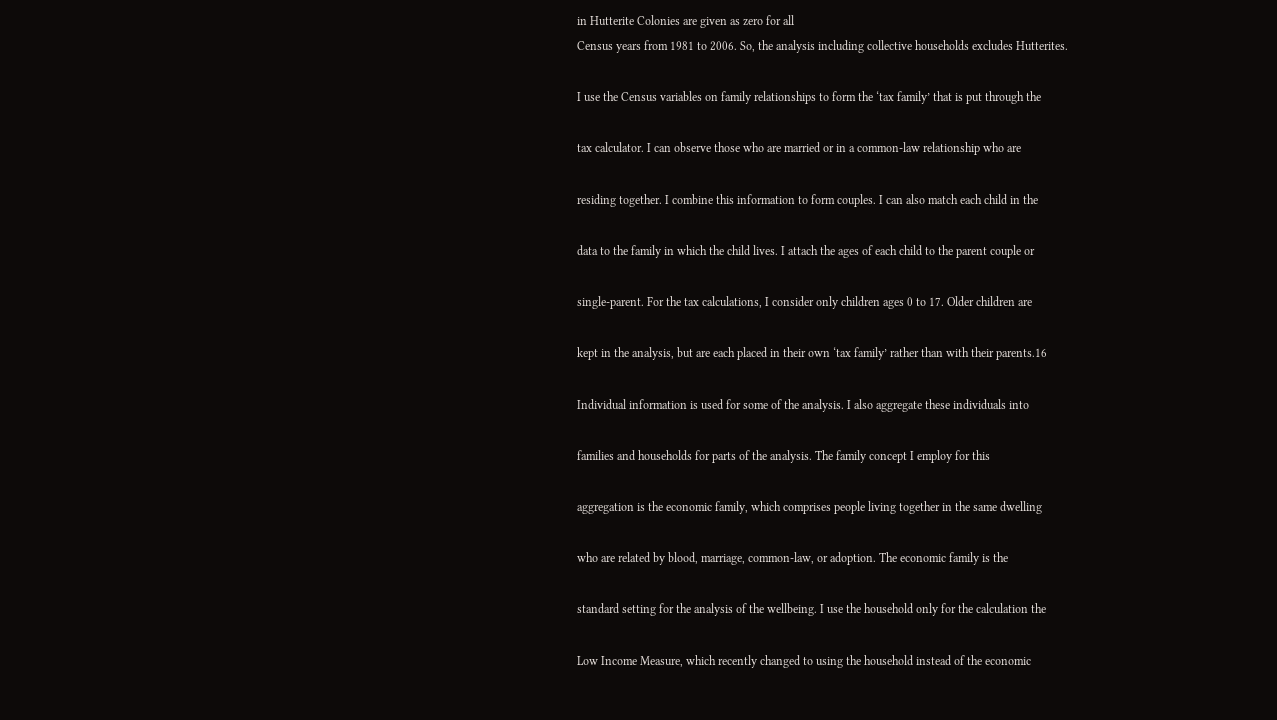in Hutterite Colonies are given as zero for all
Census years from 1981 to 2006. So, the analysis including collective households excludes Hutterites.

I use the Census variables on family relationships to form the ‘tax family’ that is put through the

tax calculator. I can observe those who are married or in a common-law relationship who are

residing together. I combine this information to form couples. I can also match each child in the

data to the family in which the child lives. I attach the ages of each child to the parent couple or

single-parent. For the tax calculations, I consider only children ages 0 to 17. Older children are

kept in the analysis, but are each placed in their own ‘tax family’ rather than with their parents.16

Individual information is used for some of the analysis. I also aggregate these individuals into

families and households for parts of the analysis. The family concept I employ for this

aggregation is the economic family, which comprises people living together in the same dwelling

who are related by blood, marriage, common-law, or adoption. The economic family is the

standard setting for the analysis of the wellbeing. I use the household only for the calculation the

Low Income Measure, which recently changed to using the household instead of the economic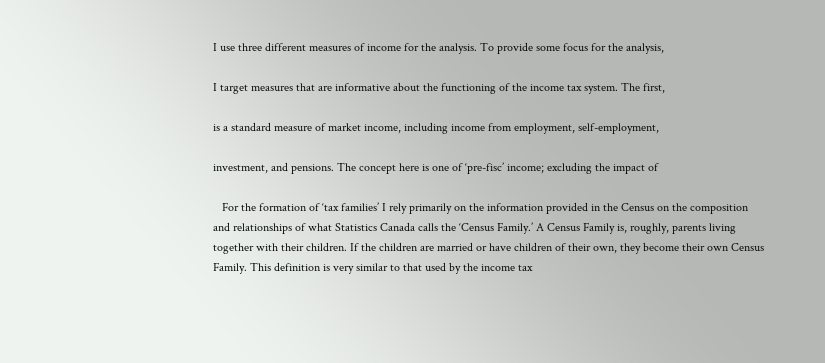I use three different measures of income for the analysis. To provide some focus for the analysis,

I target measures that are informative about the functioning of the income tax system. The first,

is a standard measure of market income, including income from employment, self-employment,

investment, and pensions. The concept here is one of ‘pre-fisc’ income; excluding the impact of

   For the formation of ‘tax families’ I rely primarily on the information provided in the Census on the composition
and relationships of what Statistics Canada calls the ‘Census Family.’ A Census Family is, roughly, parents living
together with their children. If the children are married or have children of their own, they become their own Census
Family. This definition is very similar to that used by the income tax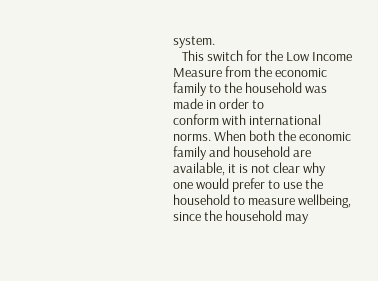system.
   This switch for the Low Income Measure from the economic family to the household was made in order to
conform with international norms. When both the economic family and household are available, it is not clear why
one would prefer to use the household to measure wellbeing, since the household may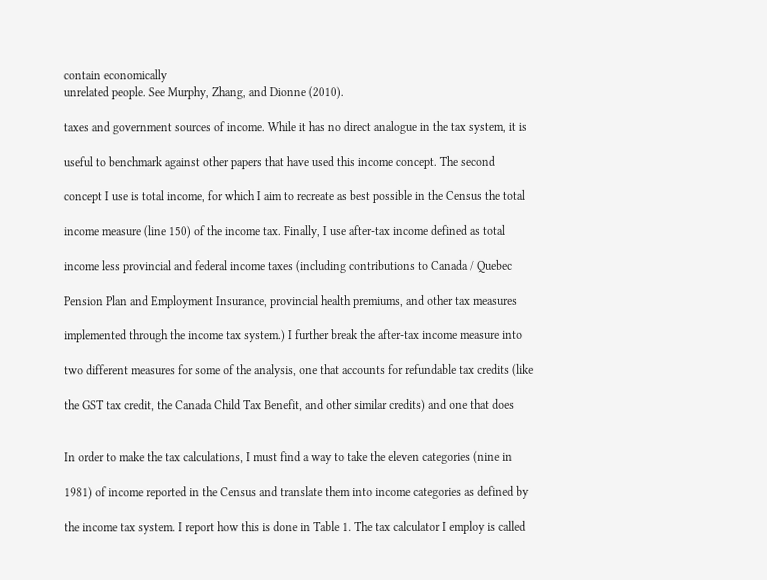contain economically
unrelated people. See Murphy, Zhang, and Dionne (2010).

taxes and government sources of income. While it has no direct analogue in the tax system, it is

useful to benchmark against other papers that have used this income concept. The second

concept I use is total income, for which I aim to recreate as best possible in the Census the total

income measure (line 150) of the income tax. Finally, I use after-tax income defined as total

income less provincial and federal income taxes (including contributions to Canada / Quebec

Pension Plan and Employment Insurance, provincial health premiums, and other tax measures

implemented through the income tax system.) I further break the after-tax income measure into

two different measures for some of the analysis, one that accounts for refundable tax credits (like

the GST tax credit, the Canada Child Tax Benefit, and other similar credits) and one that does


In order to make the tax calculations, I must find a way to take the eleven categories (nine in

1981) of income reported in the Census and translate them into income categories as defined by

the income tax system. I report how this is done in Table 1. The tax calculator I employ is called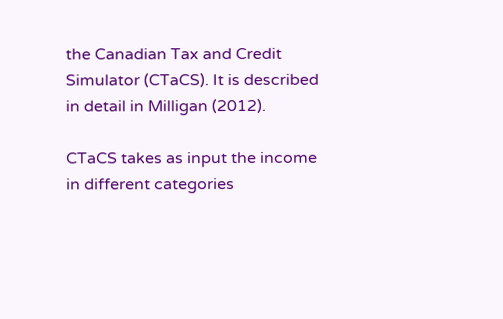the Canadian Tax and Credit Simulator (CTaCS). It is described in detail in Milligan (2012).

CTaCS takes as input the income in different categories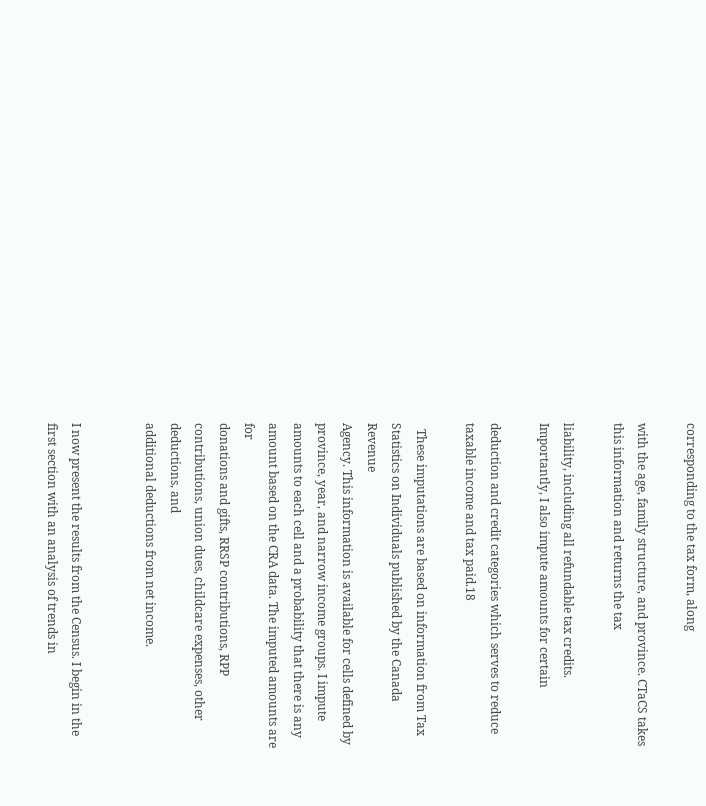corresponding to the tax form, along

with the age, family structure, and province. CTaCS takes this information and returns the tax

liability, including all refundable tax credits. Importantly, I also impute amounts for certain

deduction and credit categories which serves to reduce taxable income and tax paid.18

  These imputations are based on information from Tax Statistics on Individuals published by the Canada Revenue
Agency. This information is available for cells defined by province, year, and narrow income groups. I impute
amounts to each cell and a probability that there is any amount based on the CRA data. The imputed amounts are for
donations and gifts, RRSP contributions, RPP contributions, union dues, childcare expenses, other deductions, and
additional deductions from net income.


I now present the results from the Census. I begin in the first section with an analysis of trends in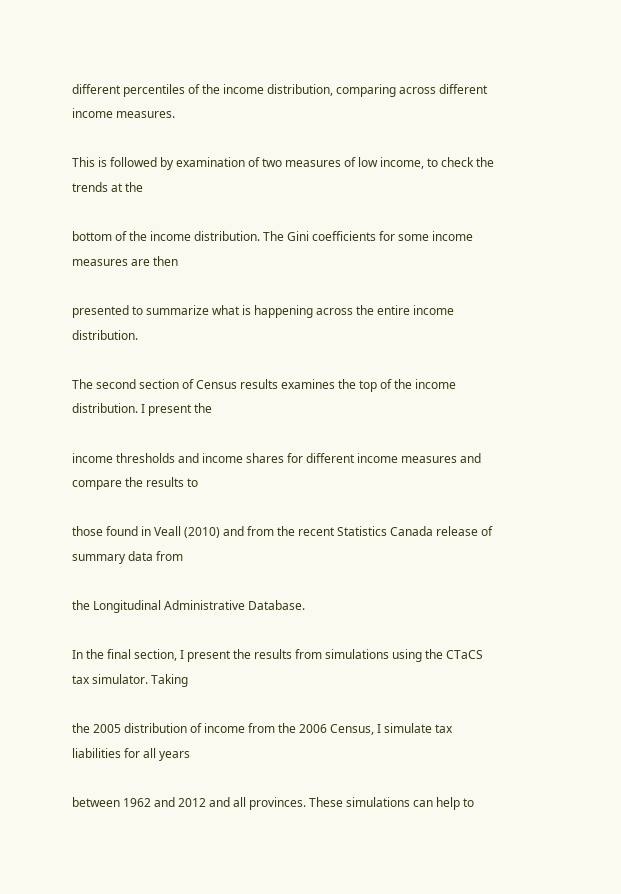different percentiles of the income distribution, comparing across different income measures.

This is followed by examination of two measures of low income, to check the trends at the

bottom of the income distribution. The Gini coefficients for some income measures are then

presented to summarize what is happening across the entire income distribution.

The second section of Census results examines the top of the income distribution. I present the

income thresholds and income shares for different income measures and compare the results to

those found in Veall (2010) and from the recent Statistics Canada release of summary data from

the Longitudinal Administrative Database.

In the final section, I present the results from simulations using the CTaCS tax simulator. Taking

the 2005 distribution of income from the 2006 Census, I simulate tax liabilities for all years

between 1962 and 2012 and all provinces. These simulations can help to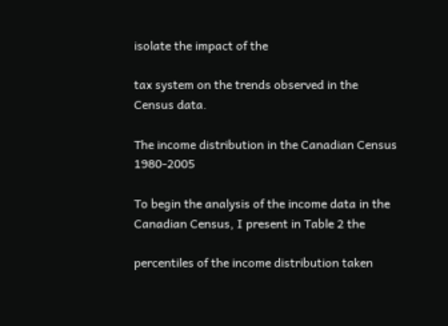isolate the impact of the

tax system on the trends observed in the Census data.

The income distribution in the Canadian Census 1980-2005

To begin the analysis of the income data in the Canadian Census, I present in Table 2 the

percentiles of the income distribution taken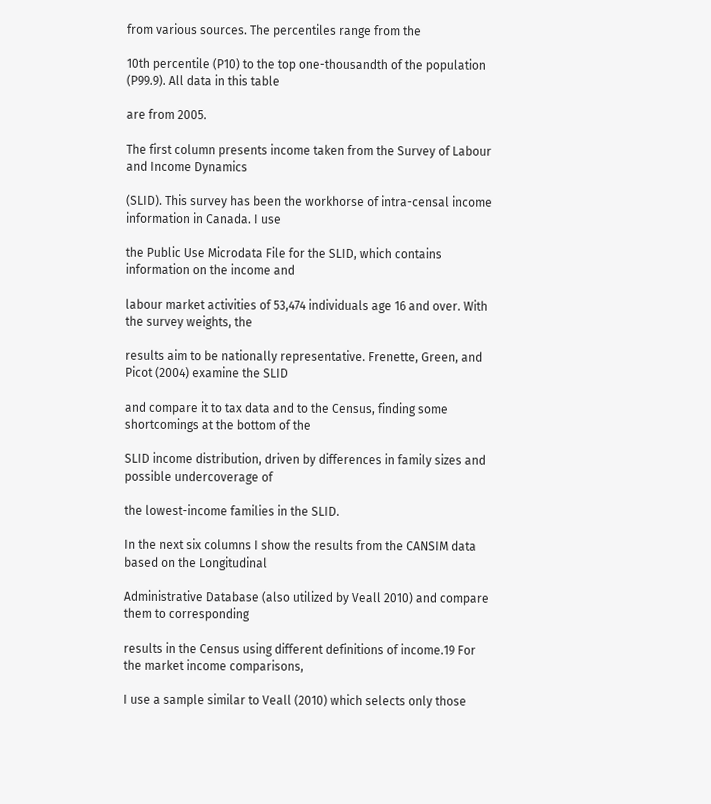from various sources. The percentiles range from the

10th percentile (P10) to the top one-thousandth of the population (P99.9). All data in this table

are from 2005.

The first column presents income taken from the Survey of Labour and Income Dynamics

(SLID). This survey has been the workhorse of intra-censal income information in Canada. I use

the Public Use Microdata File for the SLID, which contains information on the income and

labour market activities of 53,474 individuals age 16 and over. With the survey weights, the

results aim to be nationally representative. Frenette, Green, and Picot (2004) examine the SLID

and compare it to tax data and to the Census, finding some shortcomings at the bottom of the

SLID income distribution, driven by differences in family sizes and possible undercoverage of

the lowest-income families in the SLID.

In the next six columns I show the results from the CANSIM data based on the Longitudinal

Administrative Database (also utilized by Veall 2010) and compare them to corresponding

results in the Census using different definitions of income.19 For the market income comparisons,

I use a sample similar to Veall (2010) which selects only those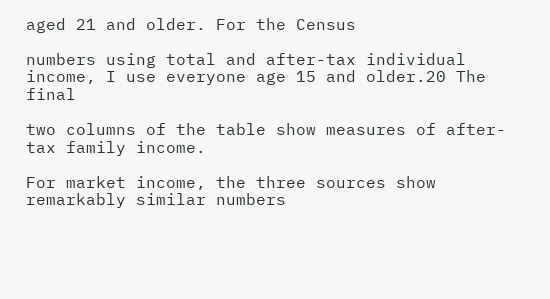aged 21 and older. For the Census

numbers using total and after-tax individual income, I use everyone age 15 and older.20 The final

two columns of the table show measures of after-tax family income.

For market income, the three sources show remarkably similar numbers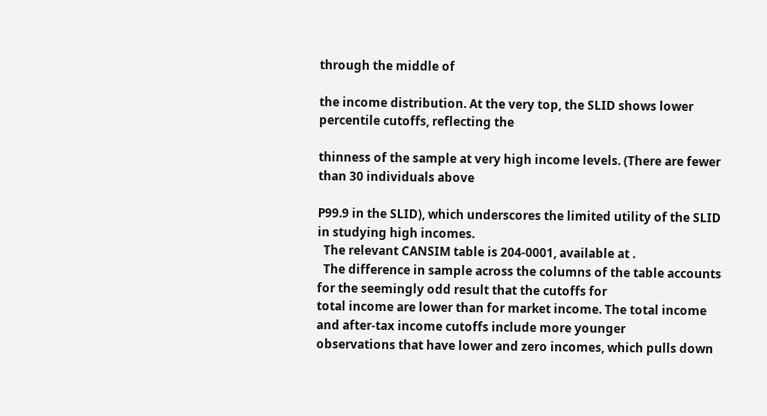through the middle of

the income distribution. At the very top, the SLID shows lower percentile cutoffs, reflecting the

thinness of the sample at very high income levels. (There are fewer than 30 individuals above

P99.9 in the SLID), which underscores the limited utility of the SLID in studying high incomes.
  The relevant CANSIM table is 204-0001, available at .
  The difference in sample across the columns of the table accounts for the seemingly odd result that the cutoffs for
total income are lower than for market income. The total income and after-tax income cutoffs include more younger
observations that have lower and zero incomes, which pulls down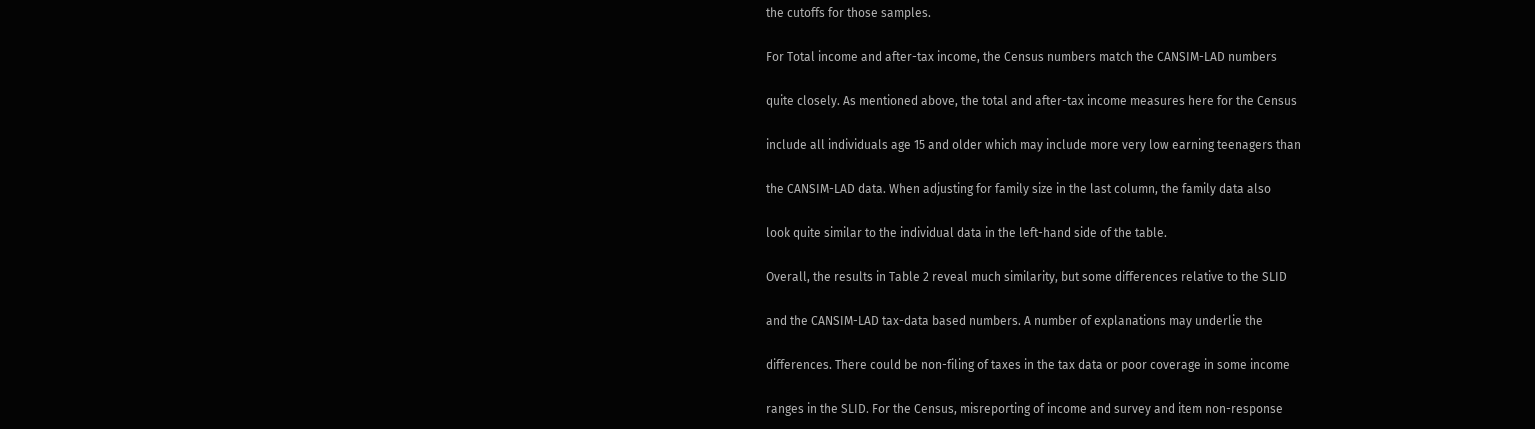the cutoffs for those samples.

For Total income and after-tax income, the Census numbers match the CANSIM-LAD numbers

quite closely. As mentioned above, the total and after-tax income measures here for the Census

include all individuals age 15 and older which may include more very low earning teenagers than

the CANSIM-LAD data. When adjusting for family size in the last column, the family data also

look quite similar to the individual data in the left-hand side of the table.

Overall, the results in Table 2 reveal much similarity, but some differences relative to the SLID

and the CANSIM-LAD tax-data based numbers. A number of explanations may underlie the

differences. There could be non-filing of taxes in the tax data or poor coverage in some income

ranges in the SLID. For the Census, misreporting of income and survey and item non-response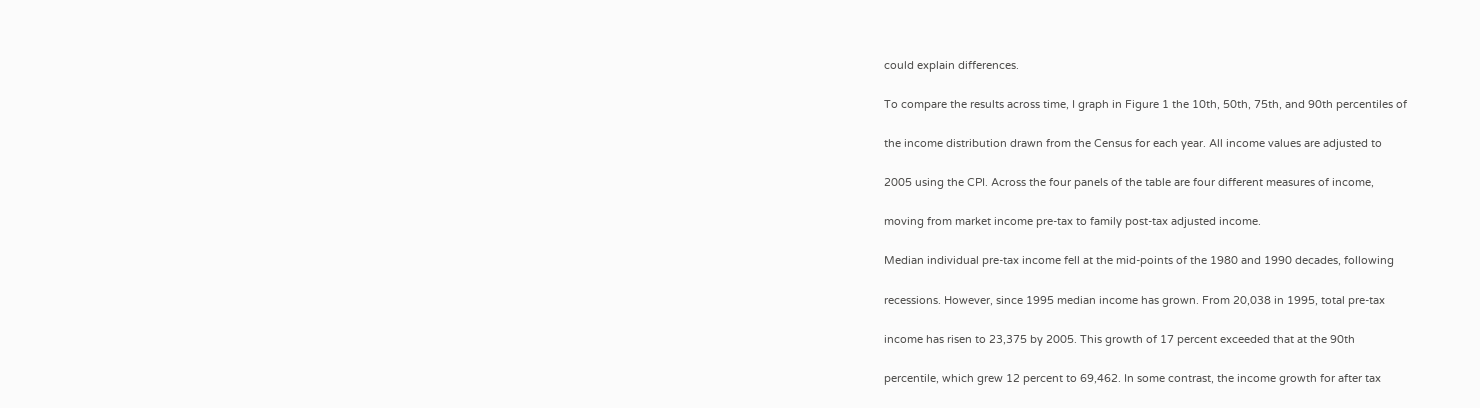could explain differences.

To compare the results across time, I graph in Figure 1 the 10th, 50th, 75th, and 90th percentiles of

the income distribution drawn from the Census for each year. All income values are adjusted to

2005 using the CPI. Across the four panels of the table are four different measures of income,

moving from market income pre-tax to family post-tax adjusted income.

Median individual pre-tax income fell at the mid-points of the 1980 and 1990 decades, following

recessions. However, since 1995 median income has grown. From 20,038 in 1995, total pre-tax

income has risen to 23,375 by 2005. This growth of 17 percent exceeded that at the 90th

percentile, which grew 12 percent to 69,462. In some contrast, the income growth for after tax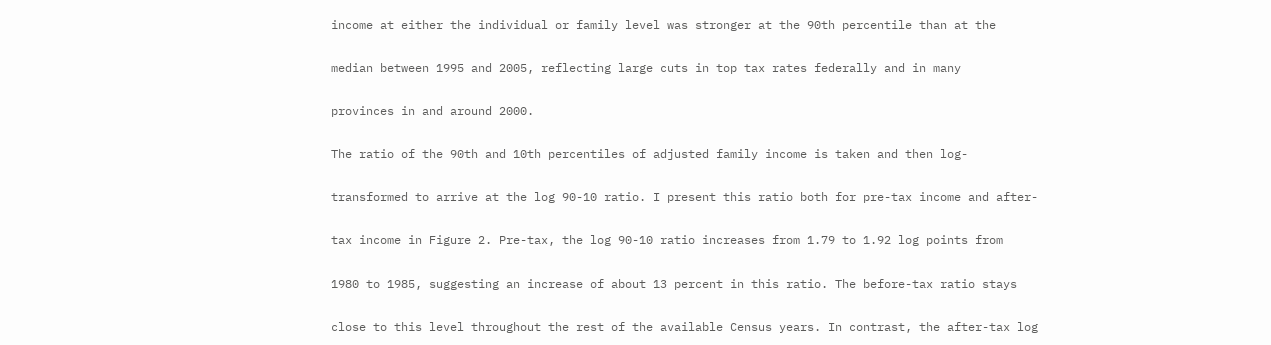income at either the individual or family level was stronger at the 90th percentile than at the

median between 1995 and 2005, reflecting large cuts in top tax rates federally and in many

provinces in and around 2000.

The ratio of the 90th and 10th percentiles of adjusted family income is taken and then log-

transformed to arrive at the log 90-10 ratio. I present this ratio both for pre-tax income and after-

tax income in Figure 2. Pre-tax, the log 90-10 ratio increases from 1.79 to 1.92 log points from

1980 to 1985, suggesting an increase of about 13 percent in this ratio. The before-tax ratio stays

close to this level throughout the rest of the available Census years. In contrast, the after-tax log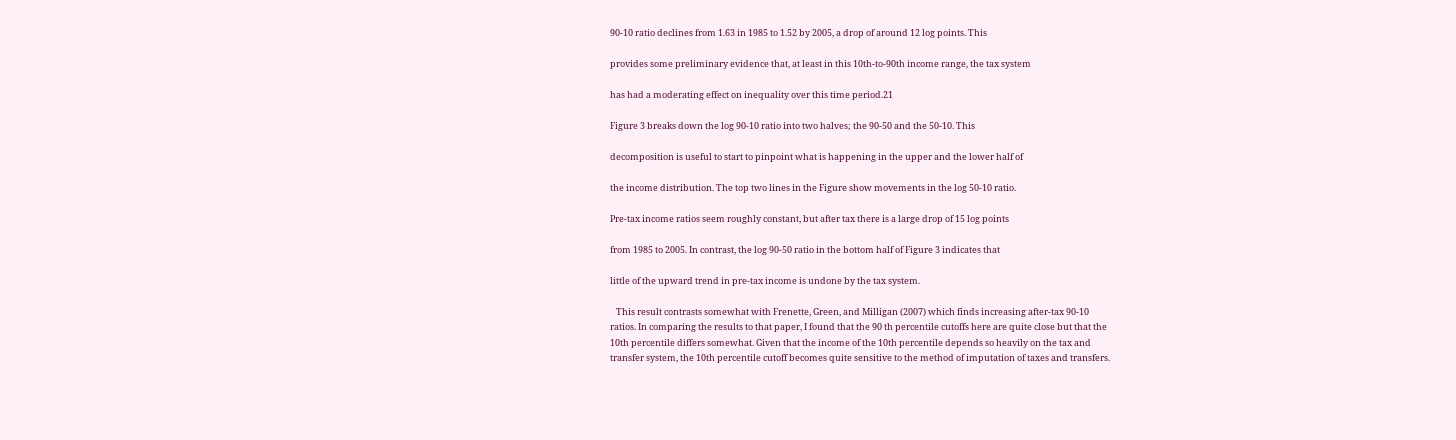90-10 ratio declines from 1.63 in 1985 to 1.52 by 2005, a drop of around 12 log points. This

provides some preliminary evidence that, at least in this 10th-to-90th income range, the tax system

has had a moderating effect on inequality over this time period.21

Figure 3 breaks down the log 90-10 ratio into two halves; the 90-50 and the 50-10. This

decomposition is useful to start to pinpoint what is happening in the upper and the lower half of

the income distribution. The top two lines in the Figure show movements in the log 50-10 ratio.

Pre-tax income ratios seem roughly constant, but after tax there is a large drop of 15 log points

from 1985 to 2005. In contrast, the log 90-50 ratio in the bottom half of Figure 3 indicates that

little of the upward trend in pre-tax income is undone by the tax system.

   This result contrasts somewhat with Frenette, Green, and Milligan (2007) which finds increasing after-tax 90-10
ratios. In comparing the results to that paper, I found that the 90 th percentile cutoffs here are quite close but that the
10th percentile differs somewhat. Given that the income of the 10th percentile depends so heavily on the tax and
transfer system, the 10th percentile cutoff becomes quite sensitive to the method of imputation of taxes and transfers.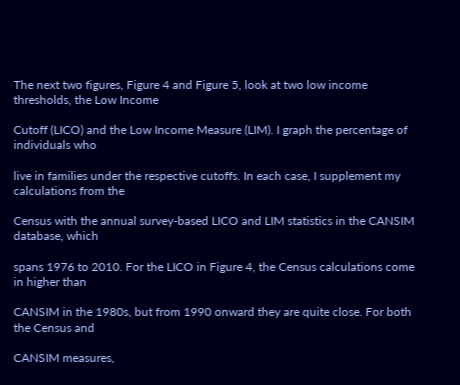The next two figures, Figure 4 and Figure 5, look at two low income thresholds, the Low Income

Cutoff (LICO) and the Low Income Measure (LIM). I graph the percentage of individuals who

live in families under the respective cutoffs. In each case, I supplement my calculations from the

Census with the annual survey-based LICO and LIM statistics in the CANSIM database, which

spans 1976 to 2010. For the LICO in Figure 4, the Census calculations come in higher than

CANSIM in the 1980s, but from 1990 onward they are quite close. For both the Census and

CANSIM measures,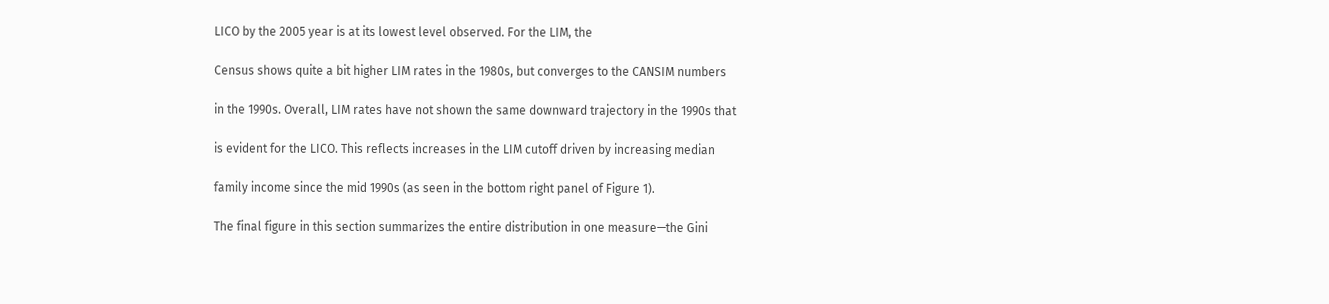LICO by the 2005 year is at its lowest level observed. For the LIM, the

Census shows quite a bit higher LIM rates in the 1980s, but converges to the CANSIM numbers

in the 1990s. Overall, LIM rates have not shown the same downward trajectory in the 1990s that

is evident for the LICO. This reflects increases in the LIM cutoff driven by increasing median

family income since the mid 1990s (as seen in the bottom right panel of Figure 1).

The final figure in this section summarizes the entire distribution in one measure—the Gini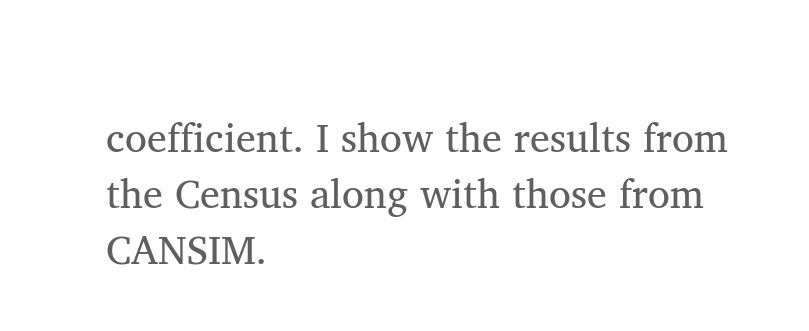coefficient. I show the results from the Census along with those from CANSIM.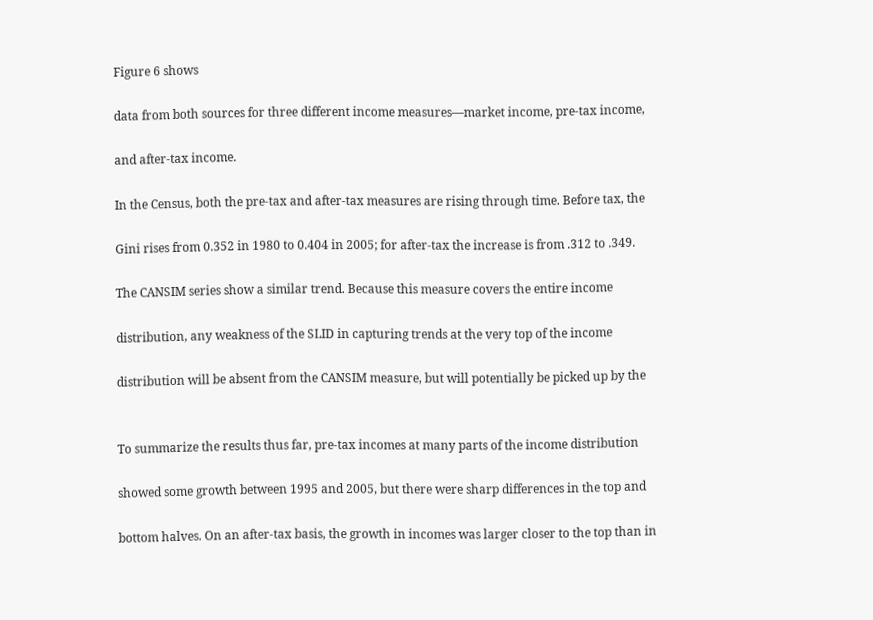Figure 6 shows

data from both sources for three different income measures—market income, pre-tax income,

and after-tax income.

In the Census, both the pre-tax and after-tax measures are rising through time. Before tax, the

Gini rises from 0.352 in 1980 to 0.404 in 2005; for after-tax the increase is from .312 to .349.

The CANSIM series show a similar trend. Because this measure covers the entire income

distribution, any weakness of the SLID in capturing trends at the very top of the income

distribution will be absent from the CANSIM measure, but will potentially be picked up by the


To summarize the results thus far, pre-tax incomes at many parts of the income distribution

showed some growth between 1995 and 2005, but there were sharp differences in the top and

bottom halves. On an after-tax basis, the growth in incomes was larger closer to the top than in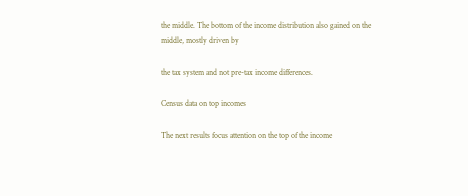the middle. The bottom of the income distribution also gained on the middle, mostly driven by

the tax system and not pre-tax income differences.

Census data on top incomes

The next results focus attention on the top of the income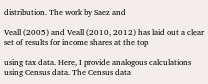distribution. The work by Saez and

Veall (2005) and Veall (2010, 2012) has laid out a clear set of results for income shares at the top

using tax data. Here, I provide analogous calculations using Census data. The Census data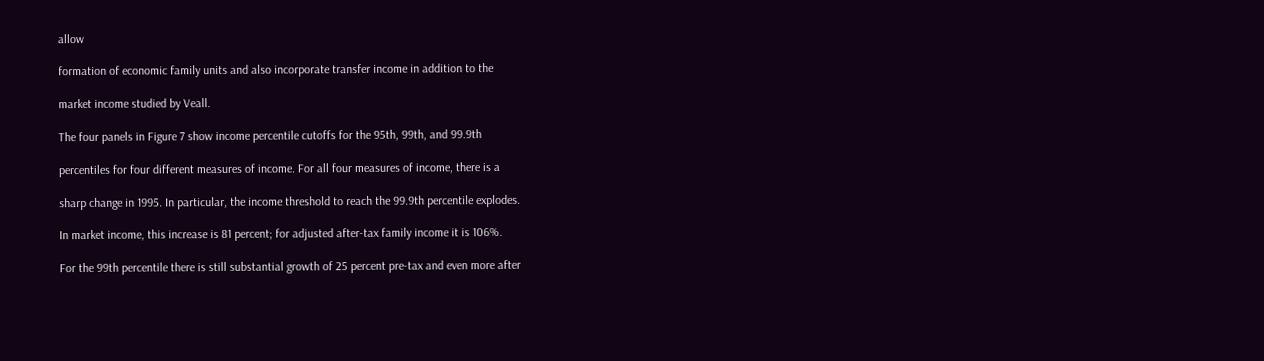allow

formation of economic family units and also incorporate transfer income in addition to the

market income studied by Veall.

The four panels in Figure 7 show income percentile cutoffs for the 95th, 99th, and 99.9th

percentiles for four different measures of income. For all four measures of income, there is a

sharp change in 1995. In particular, the income threshold to reach the 99.9th percentile explodes.

In market income, this increase is 81 percent; for adjusted after-tax family income it is 106%.

For the 99th percentile there is still substantial growth of 25 percent pre-tax and even more after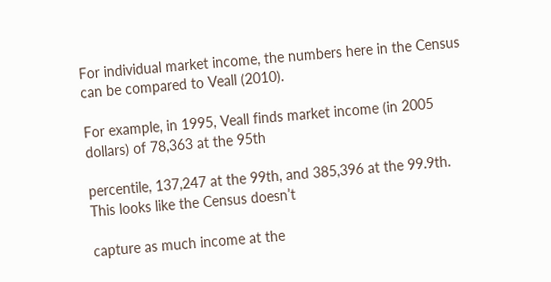For individual market income, the numbers here in the Census can be compared to Veall (2010).

For example, in 1995, Veall finds market income (in 2005 dollars) of 78,363 at the 95th

percentile, 137,247 at the 99th, and 385,396 at the 99.9th. This looks like the Census doesn’t

capture as much income at the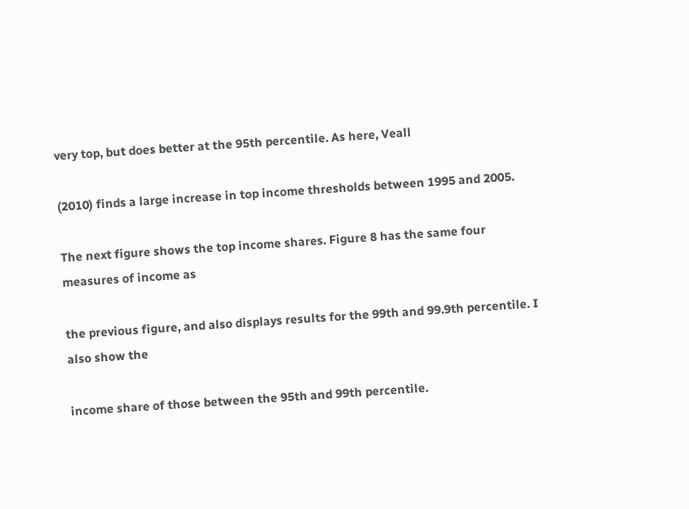very top, but does better at the 95th percentile. As here, Veall

(2010) finds a large increase in top income thresholds between 1995 and 2005.

The next figure shows the top income shares. Figure 8 has the same four measures of income as

the previous figure, and also displays results for the 99th and 99.9th percentile. I also show the

income share of those between the 95th and 99th percentile.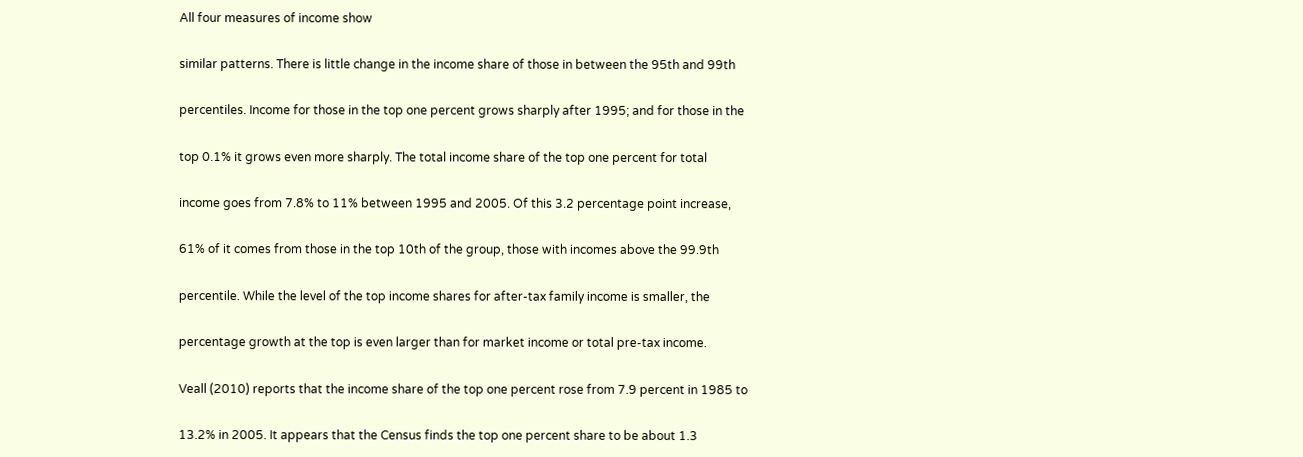All four measures of income show

similar patterns. There is little change in the income share of those in between the 95th and 99th

percentiles. Income for those in the top one percent grows sharply after 1995; and for those in the

top 0.1% it grows even more sharply. The total income share of the top one percent for total

income goes from 7.8% to 11% between 1995 and 2005. Of this 3.2 percentage point increase,

61% of it comes from those in the top 10th of the group, those with incomes above the 99.9th

percentile. While the level of the top income shares for after-tax family income is smaller, the

percentage growth at the top is even larger than for market income or total pre-tax income.

Veall (2010) reports that the income share of the top one percent rose from 7.9 percent in 1985 to

13.2% in 2005. It appears that the Census finds the top one percent share to be about 1.3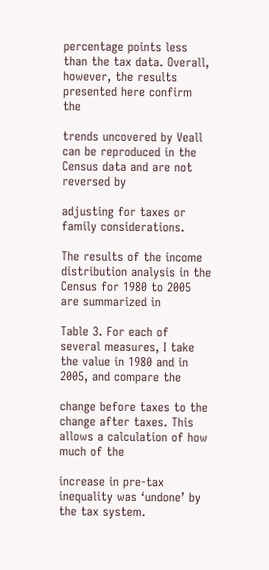percentage points less than the tax data. Overall, however, the results presented here confirm the

trends uncovered by Veall can be reproduced in the Census data and are not reversed by

adjusting for taxes or family considerations.

The results of the income distribution analysis in the Census for 1980 to 2005 are summarized in

Table 3. For each of several measures, I take the value in 1980 and in 2005, and compare the

change before taxes to the change after taxes. This allows a calculation of how much of the

increase in pre-tax inequality was ‘undone’ by the tax system.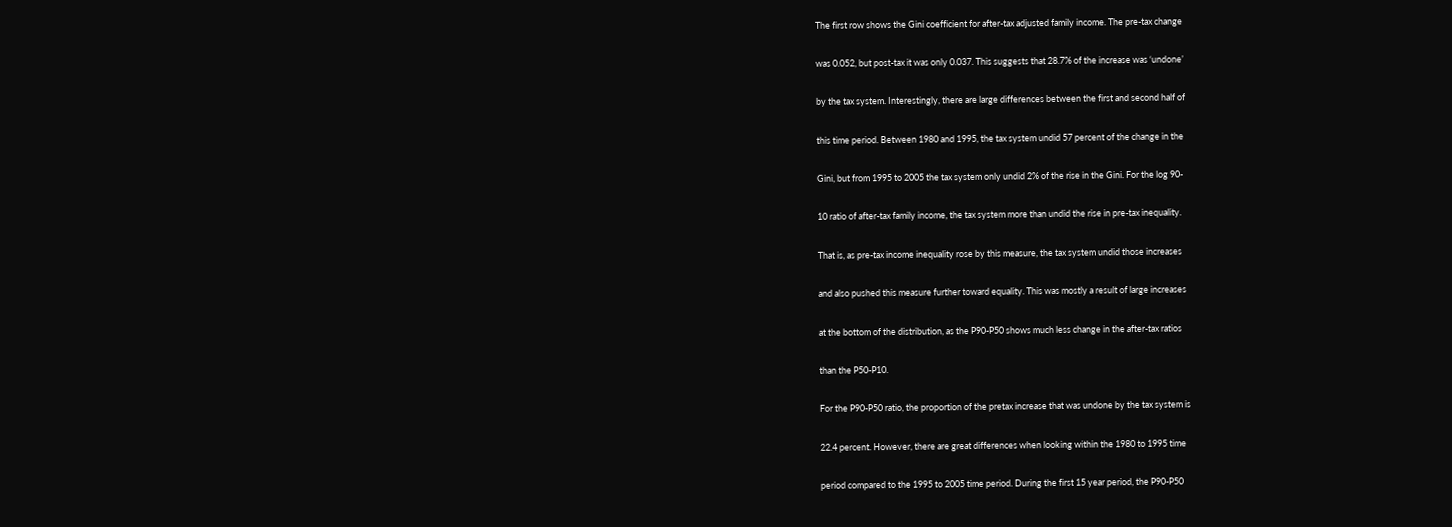The first row shows the Gini coefficient for after-tax adjusted family income. The pre-tax change

was 0.052, but post-tax it was only 0.037. This suggests that 28.7% of the increase was ‘undone’

by the tax system. Interestingly, there are large differences between the first and second half of

this time period. Between 1980 and 1995, the tax system undid 57 percent of the change in the

Gini, but from 1995 to 2005 the tax system only undid 2% of the rise in the Gini. For the log 90-

10 ratio of after-tax family income, the tax system more than undid the rise in pre-tax inequality.

That is, as pre-tax income inequality rose by this measure, the tax system undid those increases

and also pushed this measure further toward equality. This was mostly a result of large increases

at the bottom of the distribution, as the P90-P50 shows much less change in the after-tax ratios

than the P50-P10.

For the P90-P50 ratio, the proportion of the pretax increase that was undone by the tax system is

22.4 percent. However, there are great differences when looking within the 1980 to 1995 time

period compared to the 1995 to 2005 time period. During the first 15 year period, the P90-P50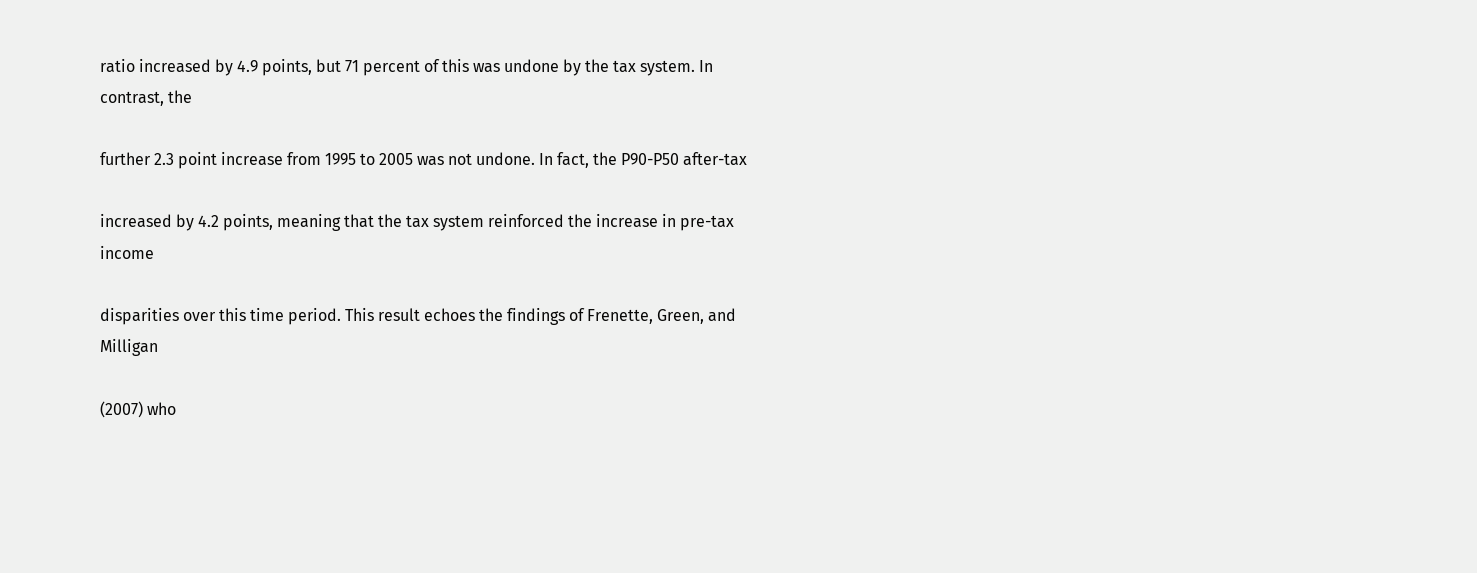ratio increased by 4.9 points, but 71 percent of this was undone by the tax system. In contrast, the

further 2.3 point increase from 1995 to 2005 was not undone. In fact, the P90-P50 after-tax

increased by 4.2 points, meaning that the tax system reinforced the increase in pre-tax income

disparities over this time period. This result echoes the findings of Frenette, Green, and Milligan

(2007) who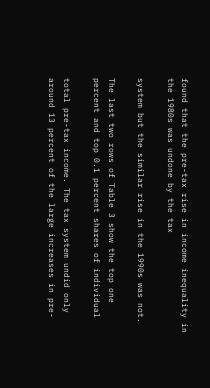found that the pre-tax rise in income inequality in the 1980s was undone by the tax

system but the similar rise in the 1990s was not.

The last two rows of Table 3 show the top one percent and top 0.1 percent shares of individual

total pre-tax income. The tax system undid only around 13 percent of the large increases in pre-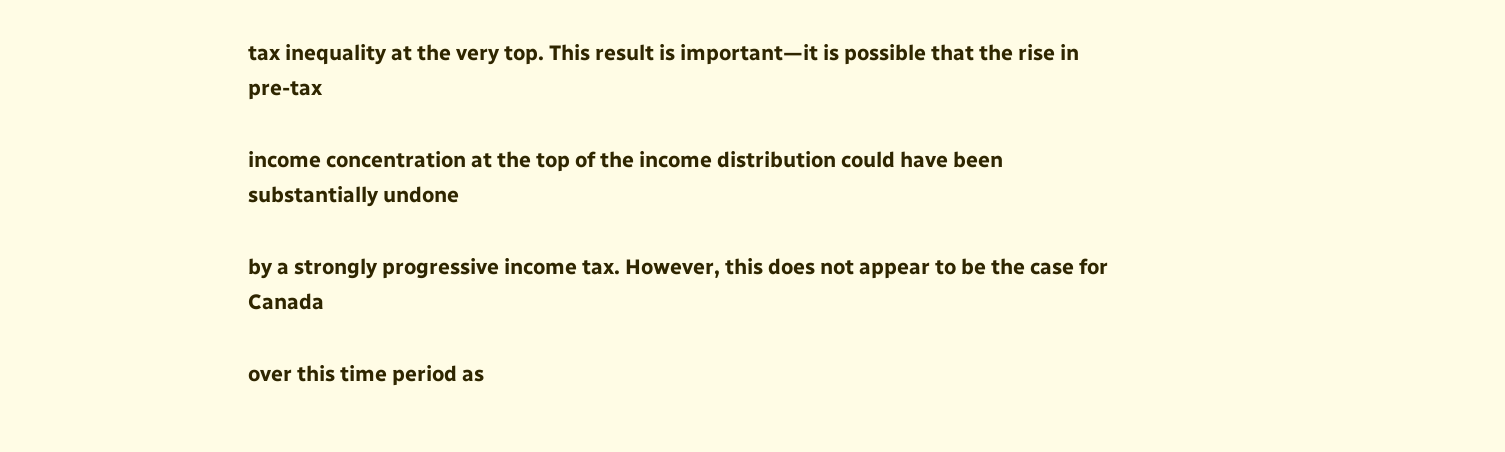tax inequality at the very top. This result is important—it is possible that the rise in pre-tax

income concentration at the top of the income distribution could have been substantially undone

by a strongly progressive income tax. However, this does not appear to be the case for Canada

over this time period as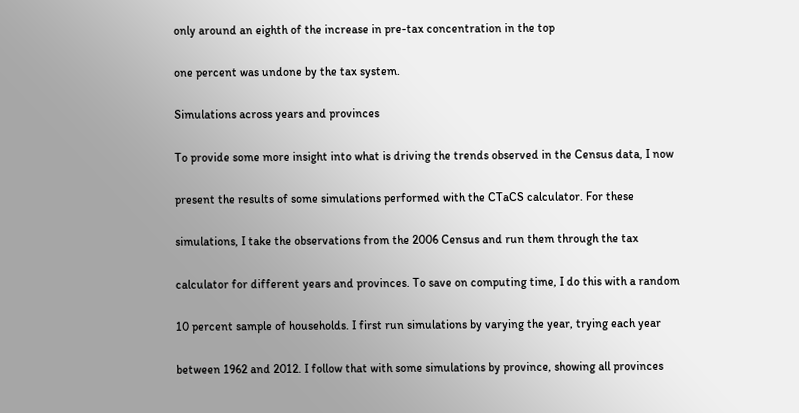only around an eighth of the increase in pre-tax concentration in the top

one percent was undone by the tax system.

Simulations across years and provinces

To provide some more insight into what is driving the trends observed in the Census data, I now

present the results of some simulations performed with the CTaCS calculator. For these

simulations, I take the observations from the 2006 Census and run them through the tax

calculator for different years and provinces. To save on computing time, I do this with a random

10 percent sample of households. I first run simulations by varying the year, trying each year

between 1962 and 2012. I follow that with some simulations by province, showing all provinces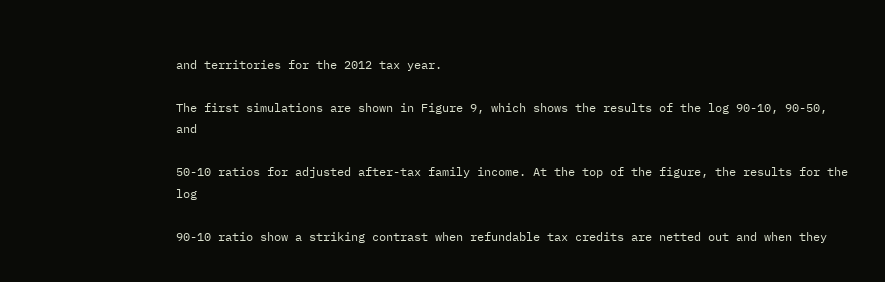and territories for the 2012 tax year.

The first simulations are shown in Figure 9, which shows the results of the log 90-10, 90-50, and

50-10 ratios for adjusted after-tax family income. At the top of the figure, the results for the log

90-10 ratio show a striking contrast when refundable tax credits are netted out and when they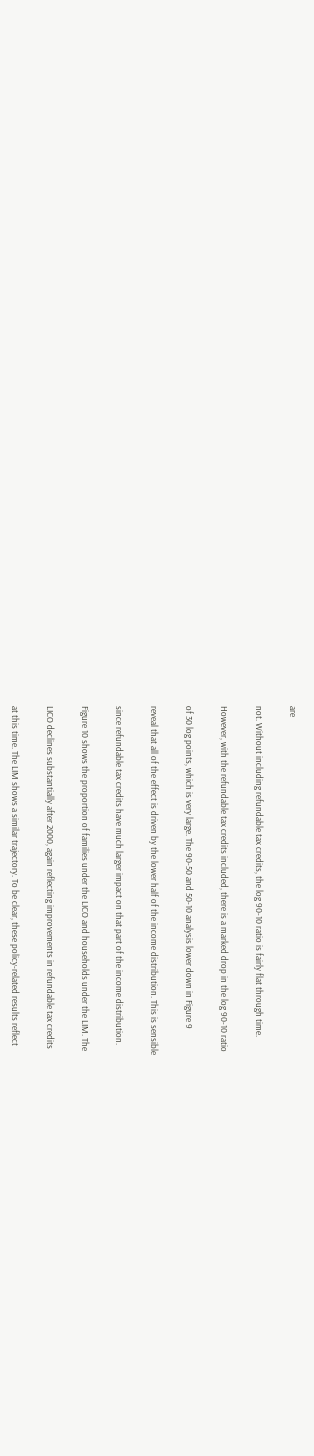are

not. Without including refundable tax credits, the log 90-10 ratio is fairly flat through time.

However, with the refundable tax credits included, there is a marked drop in the log 90-10 ratio

of 30 log points, which is very large. The 90-50 and 50-10 analysis lower down in Figure 9

reveal that all of the effect is driven by the lower half of the income distribution. This is sensible

since refundable tax credits have much larger impact on that part of the income distribution.

Figure 10 shows the proportion of families under the LICO and households under the LIM. The

LICO declines substantially after 2000, again reflecting improvements in refundable tax credits

at this time. The LIM shows a similar trajectory. To be clear, these policy-related results reflect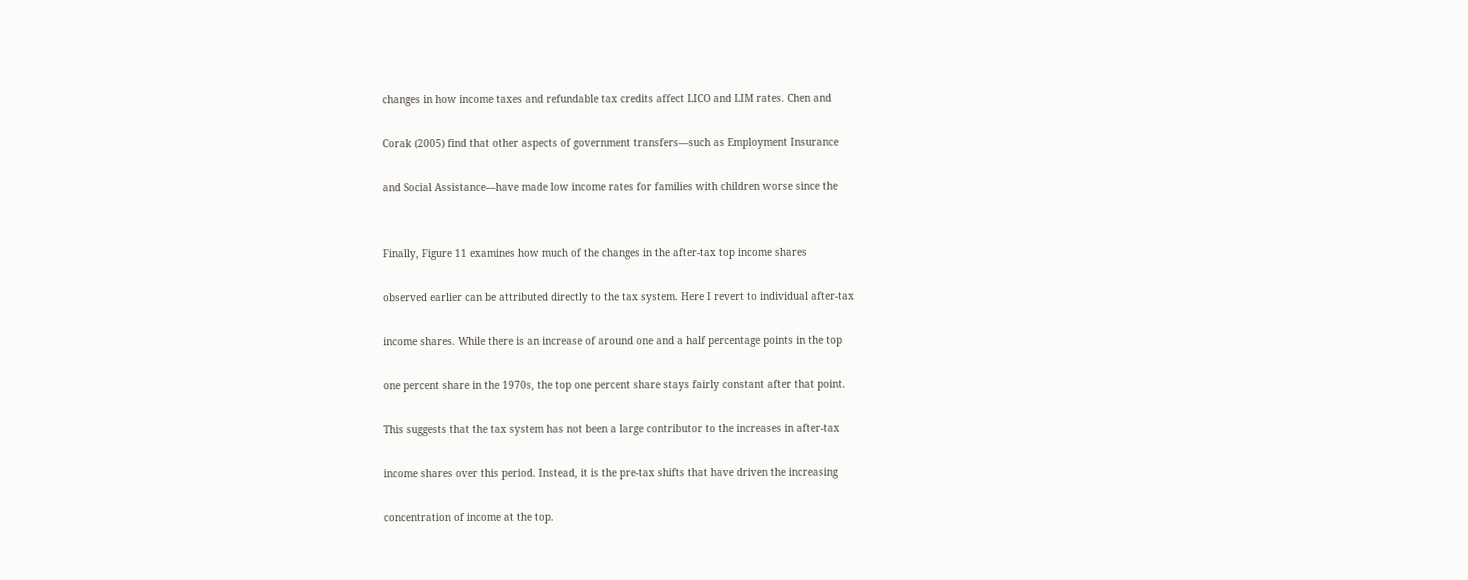changes in how income taxes and refundable tax credits affect LICO and LIM rates. Chen and

Corak (2005) find that other aspects of government transfers—such as Employment Insurance

and Social Assistance—have made low income rates for families with children worse since the


Finally, Figure 11 examines how much of the changes in the after-tax top income shares

observed earlier can be attributed directly to the tax system. Here I revert to individual after-tax

income shares. While there is an increase of around one and a half percentage points in the top

one percent share in the 1970s, the top one percent share stays fairly constant after that point.

This suggests that the tax system has not been a large contributor to the increases in after-tax

income shares over this period. Instead, it is the pre-tax shifts that have driven the increasing

concentration of income at the top.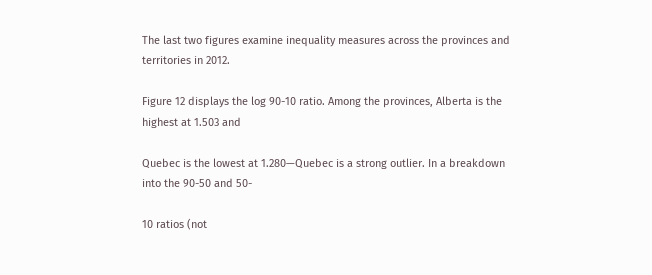The last two figures examine inequality measures across the provinces and territories in 2012.

Figure 12 displays the log 90-10 ratio. Among the provinces, Alberta is the highest at 1.503 and

Quebec is the lowest at 1.280—Quebec is a strong outlier. In a breakdown into the 90-50 and 50-

10 ratios (not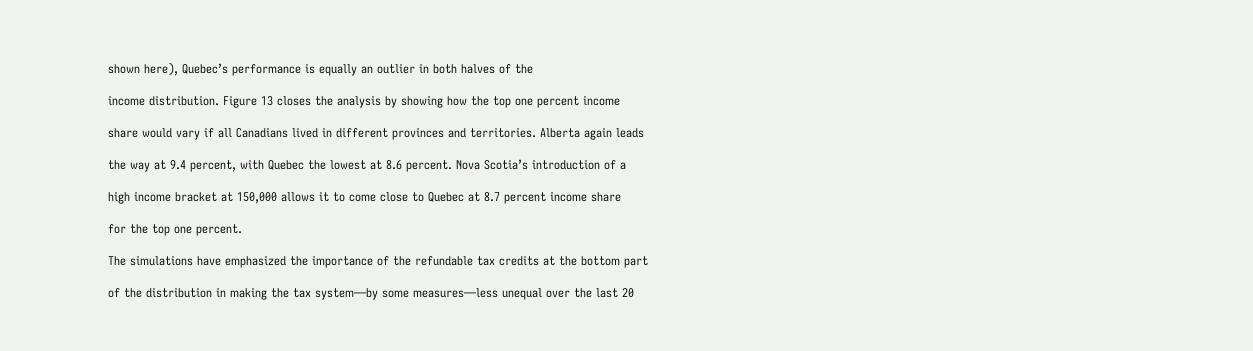shown here), Quebec’s performance is equally an outlier in both halves of the

income distribution. Figure 13 closes the analysis by showing how the top one percent income

share would vary if all Canadians lived in different provinces and territories. Alberta again leads

the way at 9.4 percent, with Quebec the lowest at 8.6 percent. Nova Scotia’s introduction of a

high income bracket at 150,000 allows it to come close to Quebec at 8.7 percent income share

for the top one percent.

The simulations have emphasized the importance of the refundable tax credits at the bottom part

of the distribution in making the tax system—by some measures—less unequal over the last 20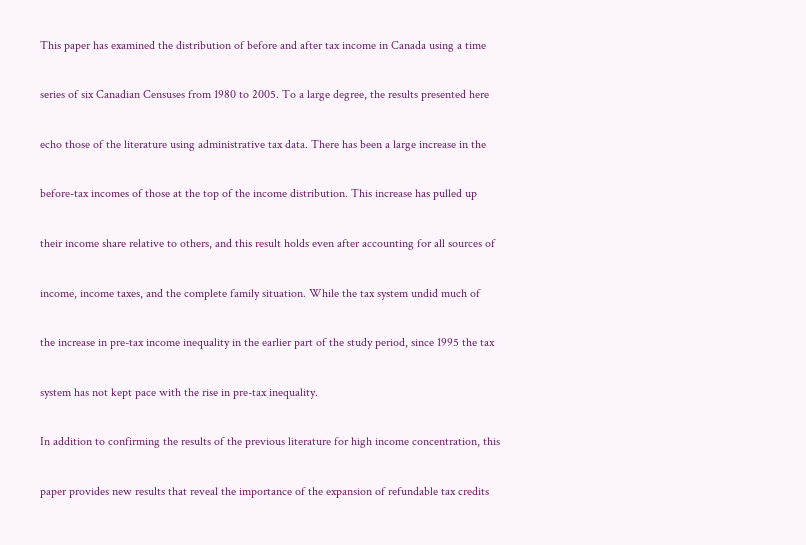This paper has examined the distribution of before and after tax income in Canada using a time

series of six Canadian Censuses from 1980 to 2005. To a large degree, the results presented here

echo those of the literature using administrative tax data. There has been a large increase in the

before-tax incomes of those at the top of the income distribution. This increase has pulled up

their income share relative to others, and this result holds even after accounting for all sources of

income, income taxes, and the complete family situation. While the tax system undid much of

the increase in pre-tax income inequality in the earlier part of the study period, since 1995 the tax

system has not kept pace with the rise in pre-tax inequality.

In addition to confirming the results of the previous literature for high income concentration, this

paper provides new results that reveal the importance of the expansion of refundable tax credits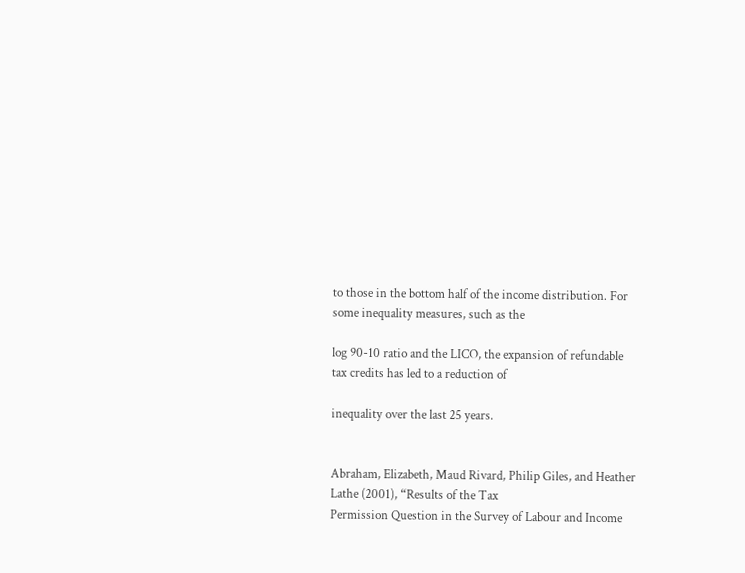to those in the bottom half of the income distribution. For some inequality measures, such as the

log 90-10 ratio and the LICO, the expansion of refundable tax credits has led to a reduction of

inequality over the last 25 years.


Abraham, Elizabeth, Maud Rivard, Philip Giles, and Heather Lathe (2001), “Results of the Tax
Permission Question in the Survey of Labour and Income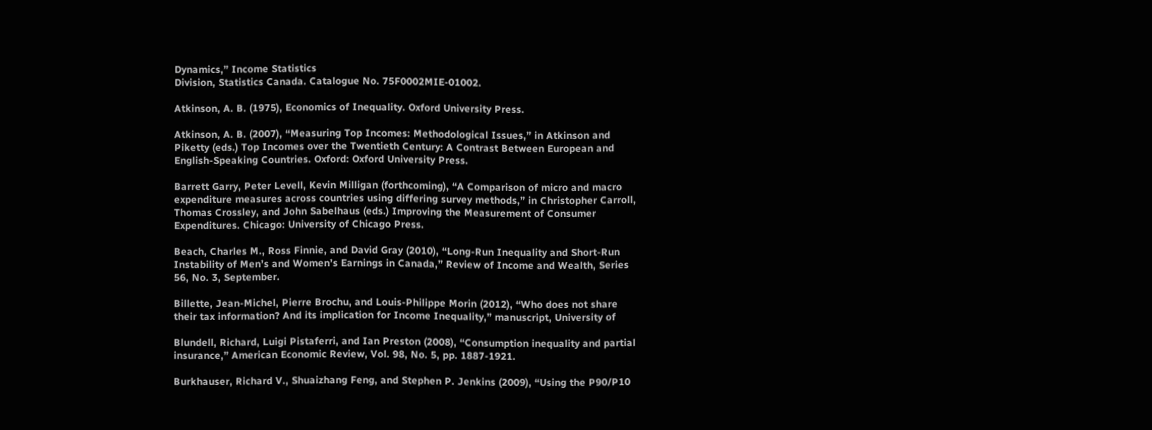Dynamics,” Income Statistics
Division, Statistics Canada. Catalogue No. 75F0002MIE-01002.

Atkinson, A. B. (1975), Economics of Inequality. Oxford University Press.

Atkinson, A. B. (2007), “Measuring Top Incomes: Methodological Issues,” in Atkinson and
Piketty (eds.) Top Incomes over the Twentieth Century: A Contrast Between European and
English-Speaking Countries. Oxford: Oxford University Press.

Barrett Garry, Peter Levell, Kevin Milligan (forthcoming), “A Comparison of micro and macro
expenditure measures across countries using differing survey methods,” in Christopher Carroll,
Thomas Crossley, and John Sabelhaus (eds.) Improving the Measurement of Consumer
Expenditures. Chicago: University of Chicago Press.

Beach, Charles M., Ross Finnie, and David Gray (2010), “Long-Run Inequality and Short-Run
Instability of Men’s and Women’s Earnings in Canada,” Review of Income and Wealth, Series
56, No. 3, September.

Billette, Jean-Michel, Pierre Brochu, and Louis-Philippe Morin (2012), “Who does not share
their tax information? And its implication for Income Inequality,” manuscript, University of

Blundell, Richard, Luigi Pistaferri, and Ian Preston (2008), “Consumption inequality and partial
insurance,” American Economic Review, Vol. 98, No. 5, pp. 1887-1921.

Burkhauser, Richard V., Shuaizhang Feng, and Stephen P. Jenkins (2009), “Using the P90/P10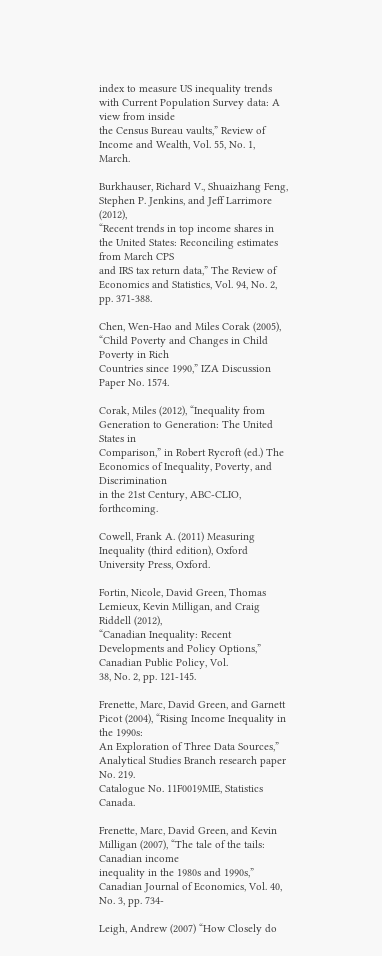index to measure US inequality trends with Current Population Survey data: A view from inside
the Census Bureau vaults,” Review of Income and Wealth, Vol. 55, No. 1, March.

Burkhauser, Richard V., Shuaizhang Feng, Stephen P. Jenkins, and Jeff Larrimore (2012),
“Recent trends in top income shares in the United States: Reconciling estimates from March CPS
and IRS tax return data,” The Review of Economics and Statistics, Vol. 94, No. 2, pp. 371-388.

Chen, Wen-Hao and Miles Corak (2005), “Child Poverty and Changes in Child Poverty in Rich
Countries since 1990,” IZA Discussion Paper No. 1574.

Corak, Miles (2012), “Inequality from Generation to Generation: The United States in
Comparison,” in Robert Rycroft (ed.) The Economics of Inequality, Poverty, and Discrimination
in the 21st Century, ABC-CLIO, forthcoming.

Cowell, Frank A. (2011) Measuring Inequality (third edition), Oxford University Press, Oxford.

Fortin, Nicole, David Green, Thomas Lemieux, Kevin Milligan, and Craig Riddell (2012),
“Canadian Inequality: Recent Developments and Policy Options,” Canadian Public Policy, Vol.
38, No. 2, pp. 121-145.

Frenette, Marc, David Green, and Garnett Picot (2004), “Rising Income Inequality in the 1990s:
An Exploration of Three Data Sources,” Analytical Studies Branch research paper No. 219.
Catalogue No. 11F0019MIE, Statistics Canada.

Frenette, Marc, David Green, and Kevin Milligan (2007), “The tale of the tails: Canadian income
inequality in the 1980s and 1990s,” Canadian Journal of Economics, Vol. 40, No. 3, pp. 734-

Leigh, Andrew (2007) “How Closely do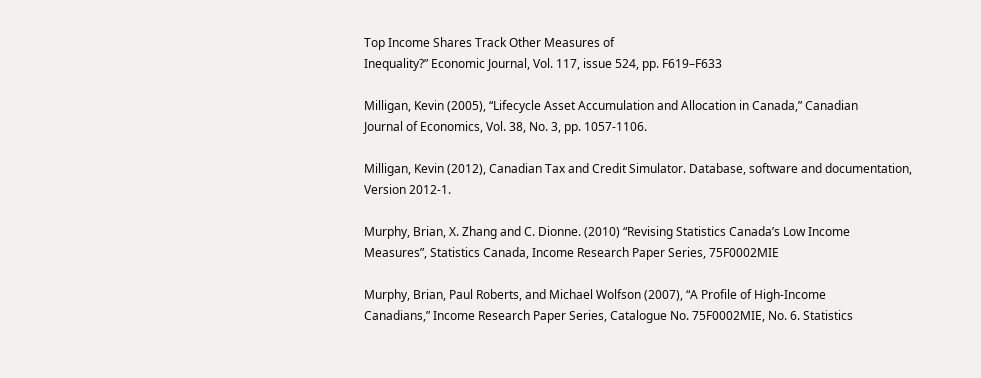Top Income Shares Track Other Measures of
Inequality?” Economic Journal, Vol. 117, issue 524, pp. F619–F633

Milligan, Kevin (2005), “Lifecycle Asset Accumulation and Allocation in Canada,” Canadian
Journal of Economics, Vol. 38, No. 3, pp. 1057-1106.

Milligan, Kevin (2012), Canadian Tax and Credit Simulator. Database, software and documentation,
Version 2012-1.

Murphy, Brian, X. Zhang and C. Dionne. (2010) “Revising Statistics Canada’s Low Income
Measures”, Statistics Canada, Income Research Paper Series, 75F0002MIE

Murphy, Brian, Paul Roberts, and Michael Wolfson (2007), “A Profile of High-Income
Canadians,” Income Research Paper Series, Catalogue No. 75F0002MIE, No. 6. Statistics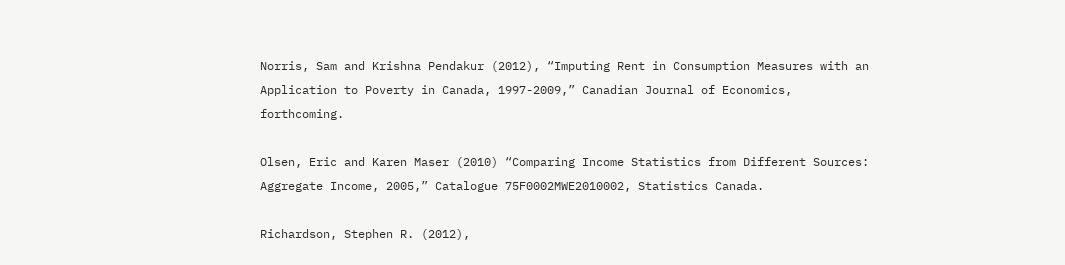Norris, Sam and Krishna Pendakur (2012), “Imputing Rent in Consumption Measures with an
Application to Poverty in Canada, 1997-2009,” Canadian Journal of Economics, forthcoming.

Olsen, Eric and Karen Maser (2010) “Comparing Income Statistics from Different Sources:
Aggregate Income, 2005,” Catalogue 75F0002MWE2010002, Statistics Canada.

Richardson, Stephen R. (2012),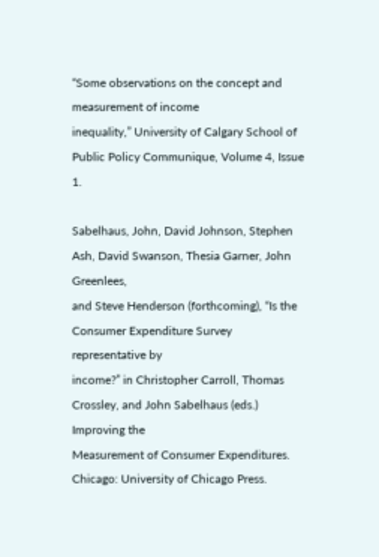“Some observations on the concept and measurement of income
inequality,” University of Calgary School of Public Policy Communique, Volume 4, Issue 1.

Sabelhaus, John, David Johnson, Stephen Ash, David Swanson, Thesia Garner, John Greenlees,
and Steve Henderson (forthcoming), “Is the Consumer Expenditure Survey representative by
income?” in Christopher Carroll, Thomas Crossley, and John Sabelhaus (eds.) Improving the
Measurement of Consumer Expenditures. Chicago: University of Chicago Press.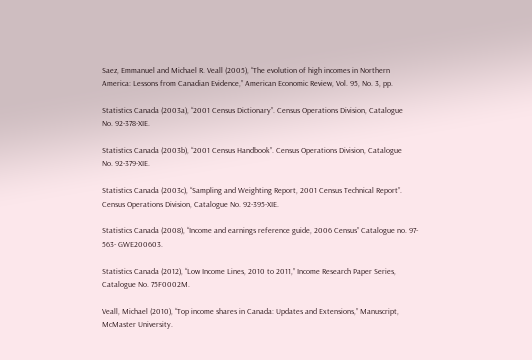Saez, Emmanuel and Michael R. Veall (2005), “The evolution of high incomes in Northern
America: Lessons from Canadian Evidence,” American Economic Review, Vol. 95, No. 3, pp.

Statistics Canada (2003a), “2001 Census Dictionary”. Census Operations Division, Catalogue
No. 92-378-XIE.

Statistics Canada (2003b), “2001 Census Handbook”. Census Operations Division, Catalogue
No. 92-379-XIE.

Statistics Canada (2003c), “Sampling and Weighting Report, 2001 Census Technical Report”.
Census Operations Division, Catalogue No. 92-395-XIE.

Statistics Canada (2008), “Income and earnings reference guide, 2006 Census” Catalogue no. 97-
563- GWE200603.

Statistics Canada (2012), “Low Income Lines, 2010 to 2011,” Income Research Paper Series,
Catalogue No. 75F0002M.

Veall, Michael (2010), “Top income shares in Canada: Updates and Extensions,” Manuscript,
McMaster University.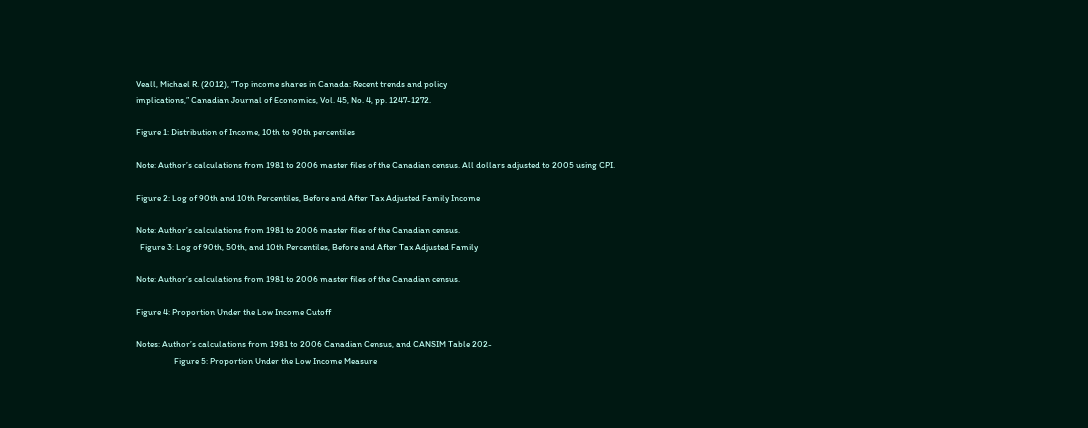Veall, Michael R. (2012), “Top income shares in Canada: Recent trends and policy
implications,” Canadian Journal of Economics, Vol. 45, No. 4, pp. 1247-1272.

Figure 1: Distribution of Income, 10th to 90th percentiles

Note: Author’s calculations from 1981 to 2006 master files of the Canadian census. All dollars adjusted to 2005 using CPI.

Figure 2: Log of 90th and 10th Percentiles, Before and After Tax Adjusted Family Income

Note: Author’s calculations from 1981 to 2006 master files of the Canadian census.
  Figure 3: Log of 90th, 50th, and 10th Percentiles, Before and After Tax Adjusted Family

Note: Author’s calculations from 1981 to 2006 master files of the Canadian census.

Figure 4: Proportion Under the Low Income Cutoff

Notes: Author’s calculations from 1981 to 2006 Canadian Census, and CANSIM Table 202-
                   Figure 5: Proportion Under the Low Income Measure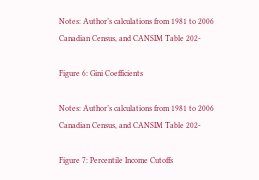Notes: Author’s calculations from 1981 to 2006 Canadian Census, and CANSIM Table 202-

Figure 6: Gini Coefficients

Notes: Author’s calculations from 1981 to 2006 Canadian Census, and CANSIM Table 202-

Figure 7: Percentile Income Cutoffs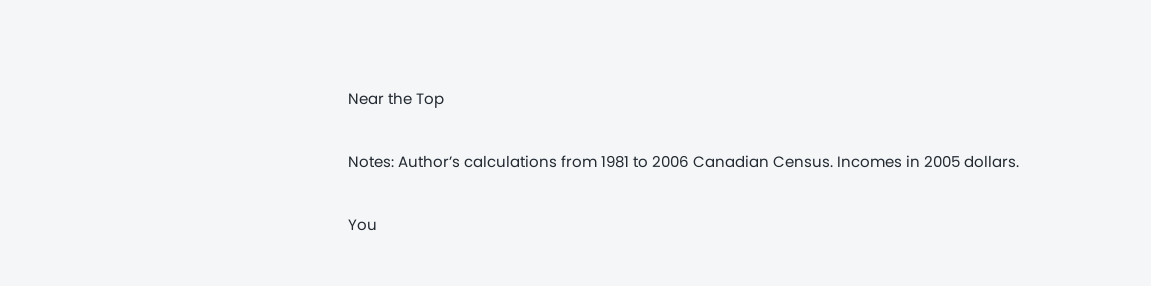Near the Top

Notes: Author’s calculations from 1981 to 2006 Canadian Census. Incomes in 2005 dollars.

You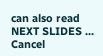can also read
NEXT SLIDES ... Cancel